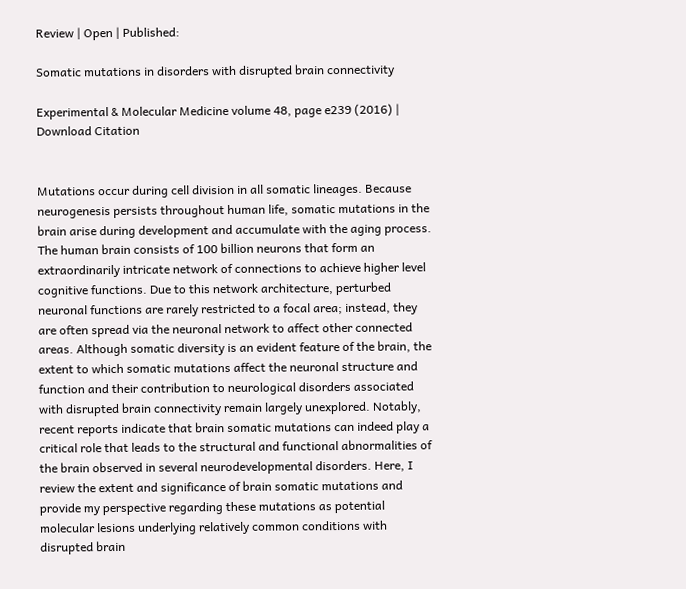Review | Open | Published:

Somatic mutations in disorders with disrupted brain connectivity

Experimental & Molecular Medicine volume 48, page e239 (2016) | Download Citation


Mutations occur during cell division in all somatic lineages. Because neurogenesis persists throughout human life, somatic mutations in the brain arise during development and accumulate with the aging process. The human brain consists of 100 billion neurons that form an extraordinarily intricate network of connections to achieve higher level cognitive functions. Due to this network architecture, perturbed neuronal functions are rarely restricted to a focal area; instead, they are often spread via the neuronal network to affect other connected areas. Although somatic diversity is an evident feature of the brain, the extent to which somatic mutations affect the neuronal structure and function and their contribution to neurological disorders associated with disrupted brain connectivity remain largely unexplored. Notably, recent reports indicate that brain somatic mutations can indeed play a critical role that leads to the structural and functional abnormalities of the brain observed in several neurodevelopmental disorders. Here, I review the extent and significance of brain somatic mutations and provide my perspective regarding these mutations as potential molecular lesions underlying relatively common conditions with disrupted brain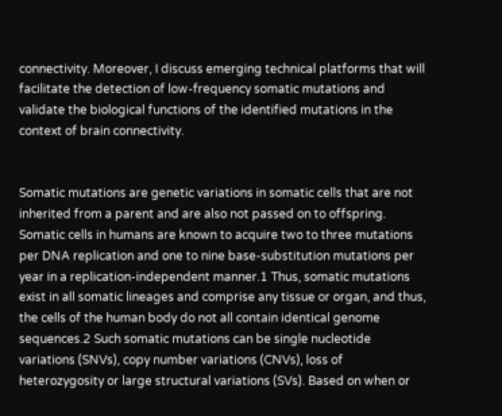connectivity. Moreover, I discuss emerging technical platforms that will facilitate the detection of low-frequency somatic mutations and validate the biological functions of the identified mutations in the context of brain connectivity.


Somatic mutations are genetic variations in somatic cells that are not inherited from a parent and are also not passed on to offspring. Somatic cells in humans are known to acquire two to three mutations per DNA replication and one to nine base-substitution mutations per year in a replication-independent manner.1 Thus, somatic mutations exist in all somatic lineages and comprise any tissue or organ, and thus, the cells of the human body do not all contain identical genome sequences.2 Such somatic mutations can be single nucleotide variations (SNVs), copy number variations (CNVs), loss of heterozygosity or large structural variations (SVs). Based on when or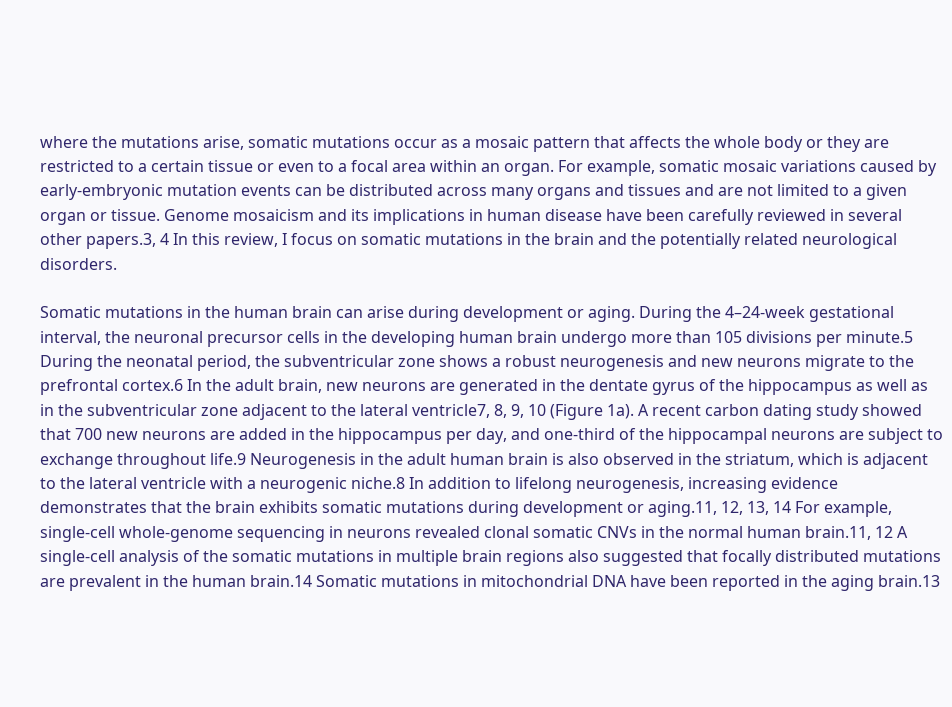where the mutations arise, somatic mutations occur as a mosaic pattern that affects the whole body or they are restricted to a certain tissue or even to a focal area within an organ. For example, somatic mosaic variations caused by early-embryonic mutation events can be distributed across many organs and tissues and are not limited to a given organ or tissue. Genome mosaicism and its implications in human disease have been carefully reviewed in several other papers.3, 4 In this review, I focus on somatic mutations in the brain and the potentially related neurological disorders.

Somatic mutations in the human brain can arise during development or aging. During the 4–24-week gestational interval, the neuronal precursor cells in the developing human brain undergo more than 105 divisions per minute.5 During the neonatal period, the subventricular zone shows a robust neurogenesis and new neurons migrate to the prefrontal cortex.6 In the adult brain, new neurons are generated in the dentate gyrus of the hippocampus as well as in the subventricular zone adjacent to the lateral ventricle7, 8, 9, 10 (Figure 1a). A recent carbon dating study showed that 700 new neurons are added in the hippocampus per day, and one-third of the hippocampal neurons are subject to exchange throughout life.9 Neurogenesis in the adult human brain is also observed in the striatum, which is adjacent to the lateral ventricle with a neurogenic niche.8 In addition to lifelong neurogenesis, increasing evidence demonstrates that the brain exhibits somatic mutations during development or aging.11, 12, 13, 14 For example, single-cell whole-genome sequencing in neurons revealed clonal somatic CNVs in the normal human brain.11, 12 A single-cell analysis of the somatic mutations in multiple brain regions also suggested that focally distributed mutations are prevalent in the human brain.14 Somatic mutations in mitochondrial DNA have been reported in the aging brain.13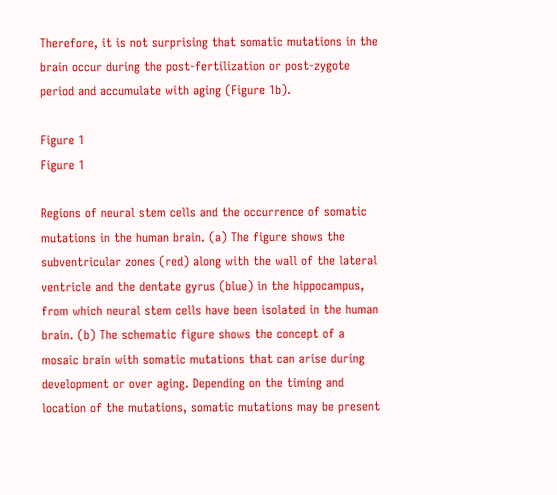Therefore, it is not surprising that somatic mutations in the brain occur during the post-fertilization or post-zygote period and accumulate with aging (Figure 1b).

Figure 1
Figure 1

Regions of neural stem cells and the occurrence of somatic mutations in the human brain. (a) The figure shows the subventricular zones (red) along with the wall of the lateral ventricle and the dentate gyrus (blue) in the hippocampus, from which neural stem cells have been isolated in the human brain. (b) The schematic figure shows the concept of a mosaic brain with somatic mutations that can arise during development or over aging. Depending on the timing and location of the mutations, somatic mutations may be present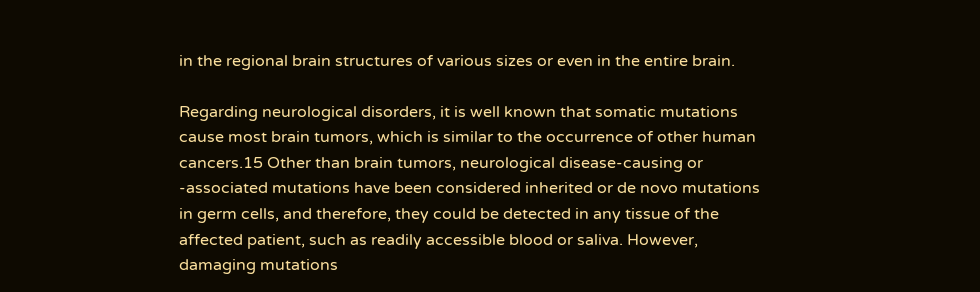in the regional brain structures of various sizes or even in the entire brain.

Regarding neurological disorders, it is well known that somatic mutations cause most brain tumors, which is similar to the occurrence of other human cancers.15 Other than brain tumors, neurological disease-causing or -associated mutations have been considered inherited or de novo mutations in germ cells, and therefore, they could be detected in any tissue of the affected patient, such as readily accessible blood or saliva. However, damaging mutations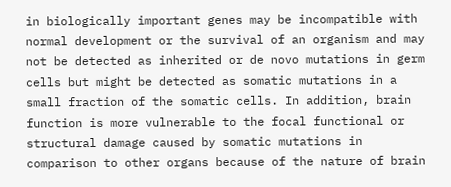in biologically important genes may be incompatible with normal development or the survival of an organism and may not be detected as inherited or de novo mutations in germ cells but might be detected as somatic mutations in a small fraction of the somatic cells. In addition, brain function is more vulnerable to the focal functional or structural damage caused by somatic mutations in comparison to other organs because of the nature of brain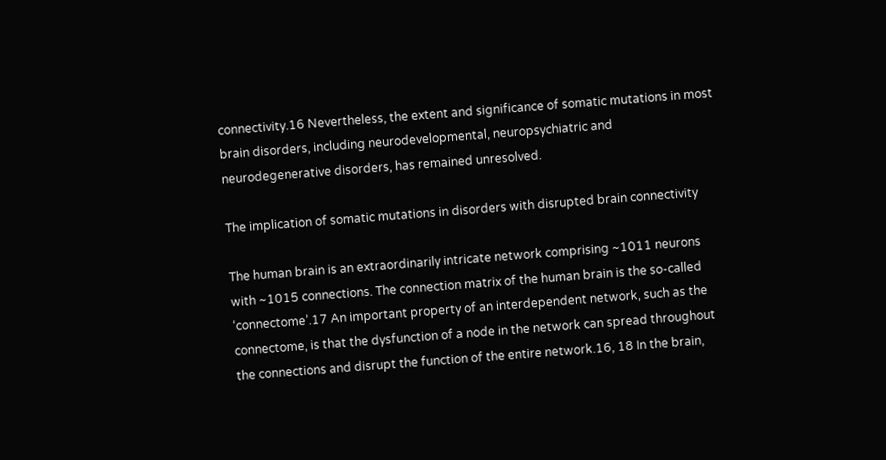connectivity.16 Nevertheless, the extent and significance of somatic mutations in most brain disorders, including neurodevelopmental, neuropsychiatric and neurodegenerative disorders, has remained unresolved.

The implication of somatic mutations in disorders with disrupted brain connectivity

The human brain is an extraordinarily intricate network comprising ~1011 neurons with ~1015 connections. The connection matrix of the human brain is the so-called ‘connectome’.17 An important property of an interdependent network, such as the connectome, is that the dysfunction of a node in the network can spread throughout the connections and disrupt the function of the entire network.16, 18 In the brain,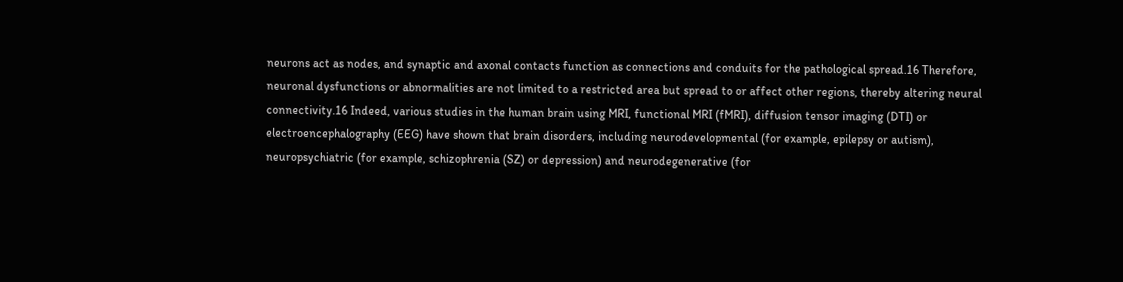neurons act as nodes, and synaptic and axonal contacts function as connections and conduits for the pathological spread.16 Therefore, neuronal dysfunctions or abnormalities are not limited to a restricted area but spread to or affect other regions, thereby altering neural connectivity.16 Indeed, various studies in the human brain using MRI, functional MRI (fMRI), diffusion tensor imaging (DTI) or electroencephalography (EEG) have shown that brain disorders, including neurodevelopmental (for example, epilepsy or autism), neuropsychiatric (for example, schizophrenia (SZ) or depression) and neurodegenerative (for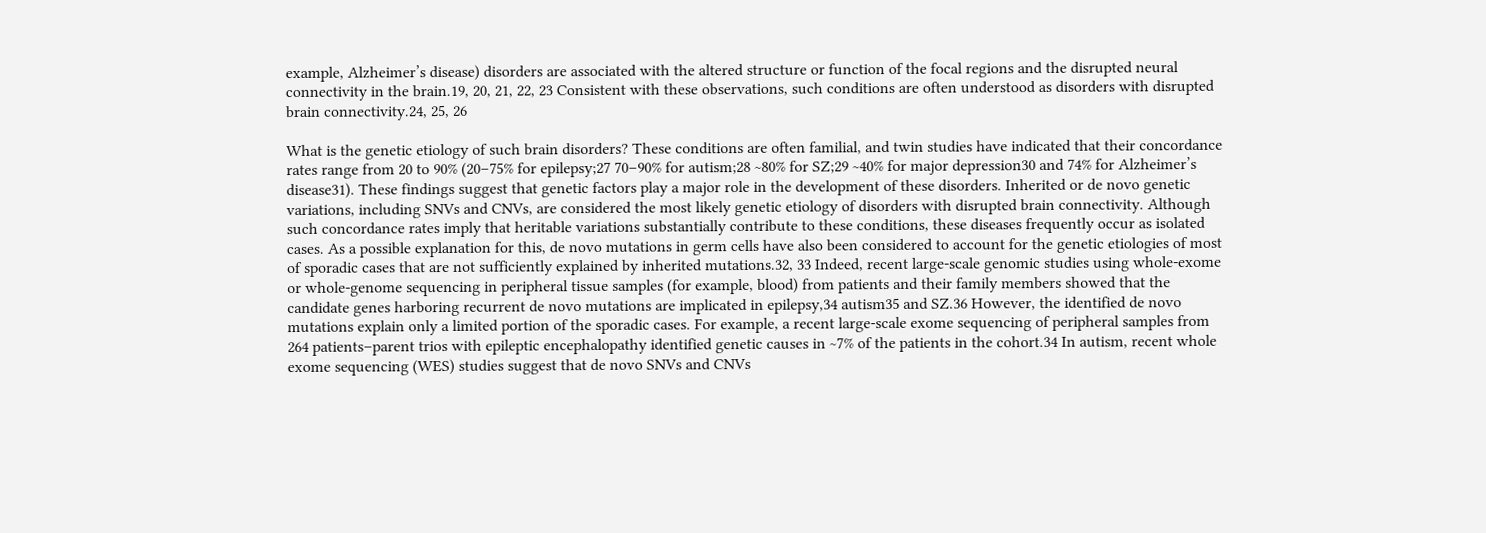example, Alzheimer’s disease) disorders are associated with the altered structure or function of the focal regions and the disrupted neural connectivity in the brain.19, 20, 21, 22, 23 Consistent with these observations, such conditions are often understood as disorders with disrupted brain connectivity.24, 25, 26

What is the genetic etiology of such brain disorders? These conditions are often familial, and twin studies have indicated that their concordance rates range from 20 to 90% (20–75% for epilepsy;27 70–90% for autism;28 ~80% for SZ;29 ~40% for major depression30 and 74% for Alzheimer’s disease31). These findings suggest that genetic factors play a major role in the development of these disorders. Inherited or de novo genetic variations, including SNVs and CNVs, are considered the most likely genetic etiology of disorders with disrupted brain connectivity. Although such concordance rates imply that heritable variations substantially contribute to these conditions, these diseases frequently occur as isolated cases. As a possible explanation for this, de novo mutations in germ cells have also been considered to account for the genetic etiologies of most of sporadic cases that are not sufficiently explained by inherited mutations.32, 33 Indeed, recent large-scale genomic studies using whole-exome or whole-genome sequencing in peripheral tissue samples (for example, blood) from patients and their family members showed that the candidate genes harboring recurrent de novo mutations are implicated in epilepsy,34 autism35 and SZ.36 However, the identified de novo mutations explain only a limited portion of the sporadic cases. For example, a recent large-scale exome sequencing of peripheral samples from 264 patients–parent trios with epileptic encephalopathy identified genetic causes in ~7% of the patients in the cohort.34 In autism, recent whole exome sequencing (WES) studies suggest that de novo SNVs and CNVs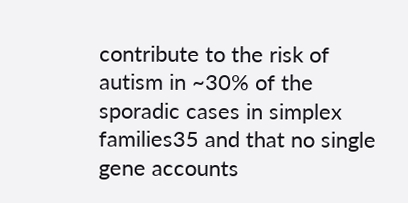contribute to the risk of autism in ~30% of the sporadic cases in simplex families35 and that no single gene accounts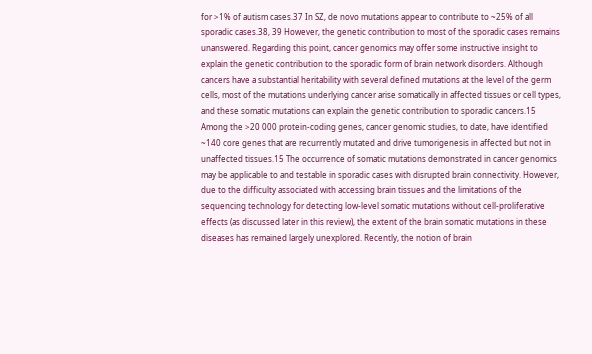for >1% of autism cases.37 In SZ, de novo mutations appear to contribute to ~25% of all sporadic cases.38, 39 However, the genetic contribution to most of the sporadic cases remains unanswered. Regarding this point, cancer genomics may offer some instructive insight to explain the genetic contribution to the sporadic form of brain network disorders. Although cancers have a substantial heritability with several defined mutations at the level of the germ cells, most of the mutations underlying cancer arise somatically in affected tissues or cell types, and these somatic mutations can explain the genetic contribution to sporadic cancers.15 Among the >20 000 protein-coding genes, cancer genomic studies, to date, have identified ~140 core genes that are recurrently mutated and drive tumorigenesis in affected but not in unaffected tissues.15 The occurrence of somatic mutations demonstrated in cancer genomics may be applicable to and testable in sporadic cases with disrupted brain connectivity. However, due to the difficulty associated with accessing brain tissues and the limitations of the sequencing technology for detecting low-level somatic mutations without cell-proliferative effects (as discussed later in this review), the extent of the brain somatic mutations in these diseases has remained largely unexplored. Recently, the notion of brain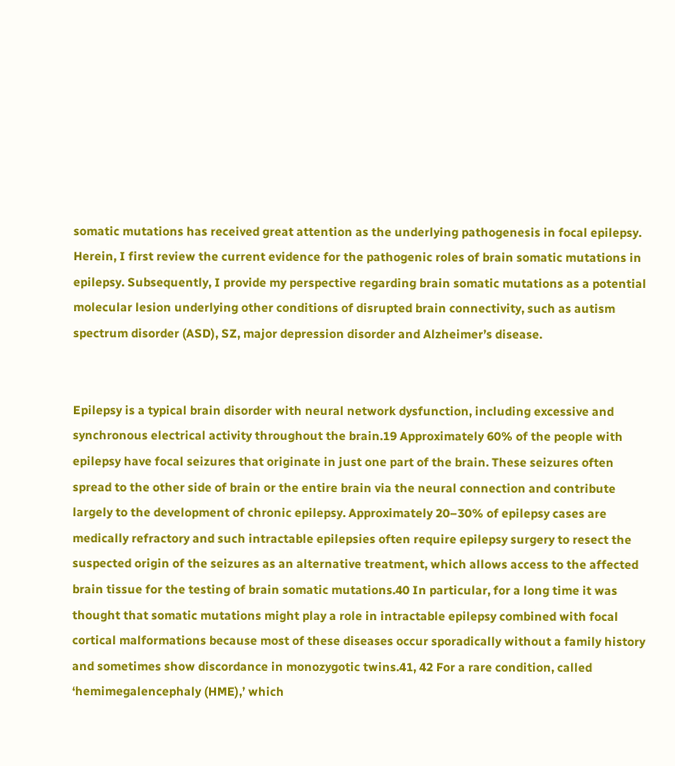somatic mutations has received great attention as the underlying pathogenesis in focal epilepsy. Herein, I first review the current evidence for the pathogenic roles of brain somatic mutations in epilepsy. Subsequently, I provide my perspective regarding brain somatic mutations as a potential molecular lesion underlying other conditions of disrupted brain connectivity, such as autism spectrum disorder (ASD), SZ, major depression disorder and Alzheimer’s disease.


Epilepsy is a typical brain disorder with neural network dysfunction, including excessive and synchronous electrical activity throughout the brain.19 Approximately 60% of the people with epilepsy have focal seizures that originate in just one part of the brain. These seizures often spread to the other side of brain or the entire brain via the neural connection and contribute largely to the development of chronic epilepsy. Approximately 20–30% of epilepsy cases are medically refractory and such intractable epilepsies often require epilepsy surgery to resect the suspected origin of the seizures as an alternative treatment, which allows access to the affected brain tissue for the testing of brain somatic mutations.40 In particular, for a long time it was thought that somatic mutations might play a role in intractable epilepsy combined with focal cortical malformations because most of these diseases occur sporadically without a family history and sometimes show discordance in monozygotic twins.41, 42 For a rare condition, called ‘hemimegalencephaly (HME),’ which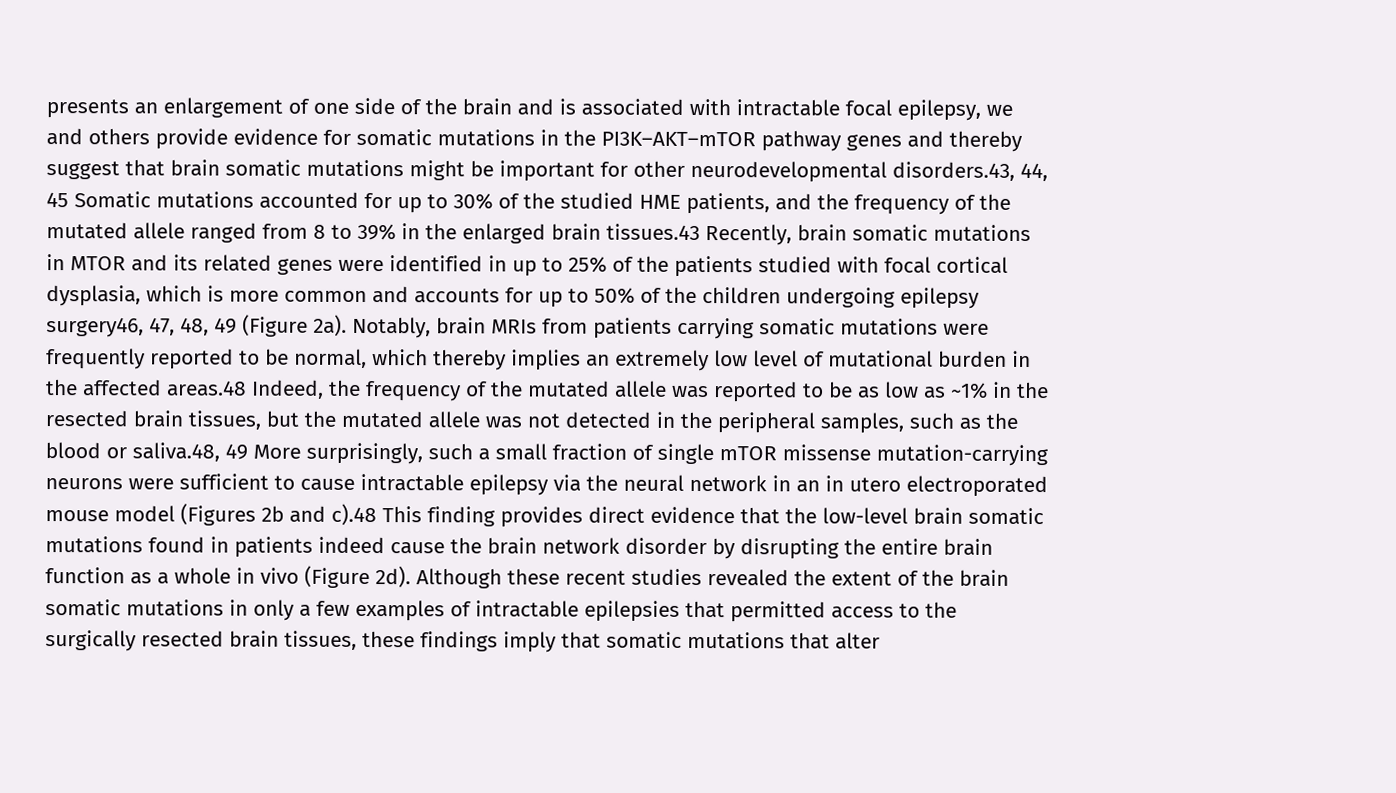presents an enlargement of one side of the brain and is associated with intractable focal epilepsy, we and others provide evidence for somatic mutations in the PI3K–AKT–mTOR pathway genes and thereby suggest that brain somatic mutations might be important for other neurodevelopmental disorders.43, 44, 45 Somatic mutations accounted for up to 30% of the studied HME patients, and the frequency of the mutated allele ranged from 8 to 39% in the enlarged brain tissues.43 Recently, brain somatic mutations in MTOR and its related genes were identified in up to 25% of the patients studied with focal cortical dysplasia, which is more common and accounts for up to 50% of the children undergoing epilepsy surgery46, 47, 48, 49 (Figure 2a). Notably, brain MRIs from patients carrying somatic mutations were frequently reported to be normal, which thereby implies an extremely low level of mutational burden in the affected areas.48 Indeed, the frequency of the mutated allele was reported to be as low as ~1% in the resected brain tissues, but the mutated allele was not detected in the peripheral samples, such as the blood or saliva.48, 49 More surprisingly, such a small fraction of single mTOR missense mutation-carrying neurons were sufficient to cause intractable epilepsy via the neural network in an in utero electroporated mouse model (Figures 2b and c).48 This finding provides direct evidence that the low-level brain somatic mutations found in patients indeed cause the brain network disorder by disrupting the entire brain function as a whole in vivo (Figure 2d). Although these recent studies revealed the extent of the brain somatic mutations in only a few examples of intractable epilepsies that permitted access to the surgically resected brain tissues, these findings imply that somatic mutations that alter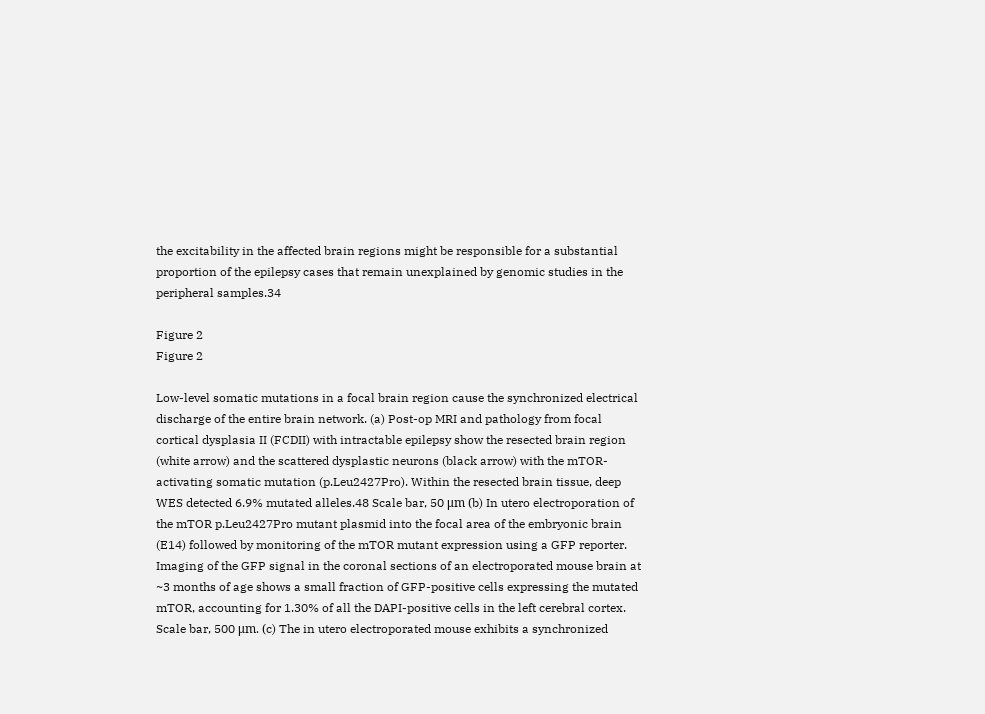the excitability in the affected brain regions might be responsible for a substantial proportion of the epilepsy cases that remain unexplained by genomic studies in the peripheral samples.34

Figure 2
Figure 2

Low-level somatic mutations in a focal brain region cause the synchronized electrical discharge of the entire brain network. (a) Post-op MRI and pathology from focal cortical dysplasia II (FCDII) with intractable epilepsy show the resected brain region (white arrow) and the scattered dysplastic neurons (black arrow) with the mTOR-activating somatic mutation (p.Leu2427Pro). Within the resected brain tissue, deep WES detected 6.9% mutated alleles.48 Scale bar, 50 μm (b) In utero electroporation of the mTOR p.Leu2427Pro mutant plasmid into the focal area of the embryonic brain (E14) followed by monitoring of the mTOR mutant expression using a GFP reporter. Imaging of the GFP signal in the coronal sections of an electroporated mouse brain at ~3 months of age shows a small fraction of GFP-positive cells expressing the mutated mTOR, accounting for 1.30% of all the DAPI-positive cells in the left cerebral cortex. Scale bar, 500 μm. (c) The in utero electroporated mouse exhibits a synchronized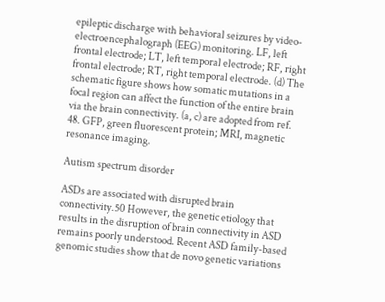epileptic discharge with behavioral seizures by video-electroencephalograph (EEG) monitoring. LF, left frontal electrode; LT, left temporal electrode; RF, right frontal electrode; RT, right temporal electrode. (d) The schematic figure shows how somatic mutations in a focal region can affect the function of the entire brain via the brain connectivity. (a, c) are adopted from ref. 48. GFP, green fluorescent protein; MRI, magnetic resonance imaging.

Autism spectrum disorder

ASDs are associated with disrupted brain connectivity.50 However, the genetic etiology that results in the disruption of brain connectivity in ASD remains poorly understood. Recent ASD family-based genomic studies show that de novo genetic variations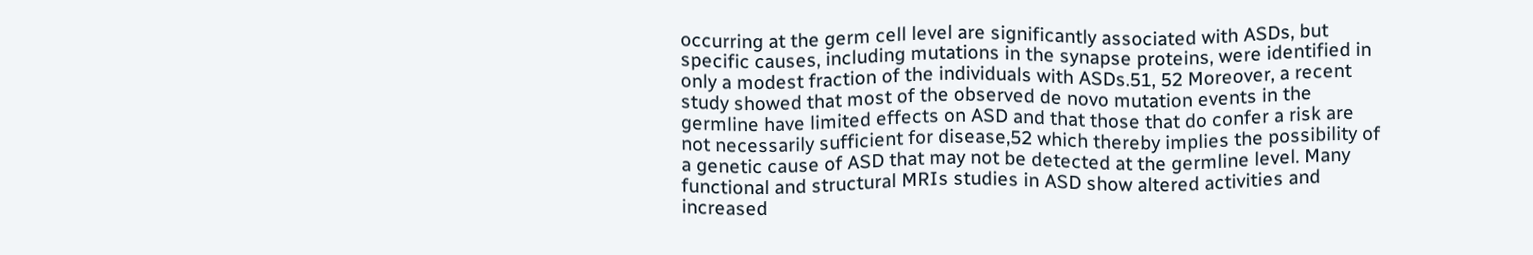occurring at the germ cell level are significantly associated with ASDs, but specific causes, including mutations in the synapse proteins, were identified in only a modest fraction of the individuals with ASDs.51, 52 Moreover, a recent study showed that most of the observed de novo mutation events in the germline have limited effects on ASD and that those that do confer a risk are not necessarily sufficient for disease,52 which thereby implies the possibility of a genetic cause of ASD that may not be detected at the germline level. Many functional and structural MRIs studies in ASD show altered activities and increased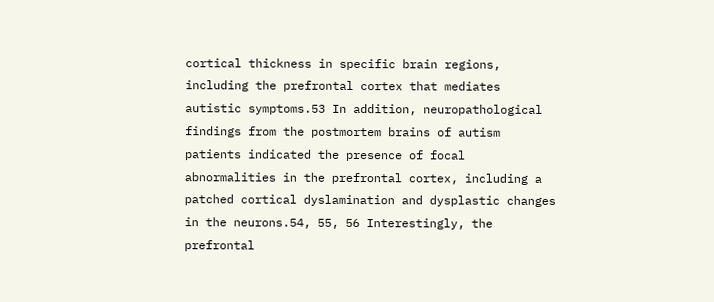cortical thickness in specific brain regions, including the prefrontal cortex that mediates autistic symptoms.53 In addition, neuropathological findings from the postmortem brains of autism patients indicated the presence of focal abnormalities in the prefrontal cortex, including a patched cortical dyslamination and dysplastic changes in the neurons.54, 55, 56 Interestingly, the prefrontal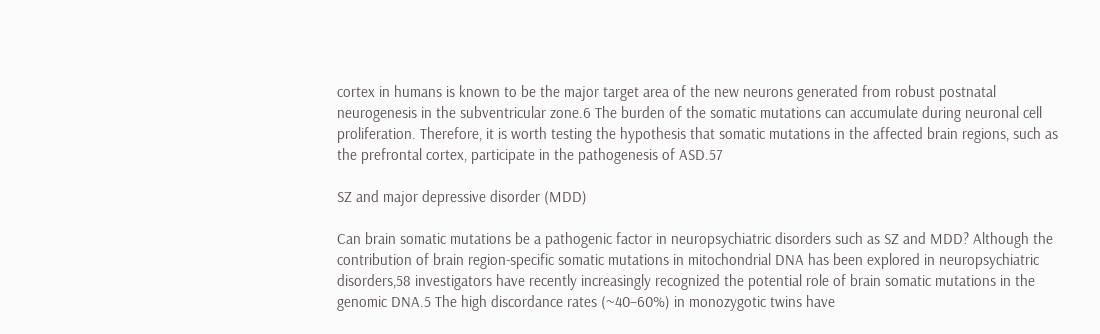cortex in humans is known to be the major target area of the new neurons generated from robust postnatal neurogenesis in the subventricular zone.6 The burden of the somatic mutations can accumulate during neuronal cell proliferation. Therefore, it is worth testing the hypothesis that somatic mutations in the affected brain regions, such as the prefrontal cortex, participate in the pathogenesis of ASD.57

SZ and major depressive disorder (MDD)

Can brain somatic mutations be a pathogenic factor in neuropsychiatric disorders such as SZ and MDD? Although the contribution of brain region-specific somatic mutations in mitochondrial DNA has been explored in neuropsychiatric disorders,58 investigators have recently increasingly recognized the potential role of brain somatic mutations in the genomic DNA.5 The high discordance rates (~40–60%) in monozygotic twins have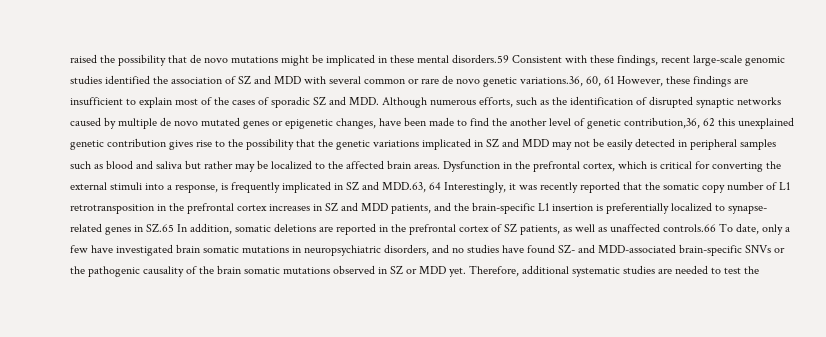raised the possibility that de novo mutations might be implicated in these mental disorders.59 Consistent with these findings, recent large-scale genomic studies identified the association of SZ and MDD with several common or rare de novo genetic variations.36, 60, 61 However, these findings are insufficient to explain most of the cases of sporadic SZ and MDD. Although numerous efforts, such as the identification of disrupted synaptic networks caused by multiple de novo mutated genes or epigenetic changes, have been made to find the another level of genetic contribution,36, 62 this unexplained genetic contribution gives rise to the possibility that the genetic variations implicated in SZ and MDD may not be easily detected in peripheral samples such as blood and saliva but rather may be localized to the affected brain areas. Dysfunction in the prefrontal cortex, which is critical for converting the external stimuli into a response, is frequently implicated in SZ and MDD.63, 64 Interestingly, it was recently reported that the somatic copy number of L1 retrotransposition in the prefrontal cortex increases in SZ and MDD patients, and the brain-specific L1 insertion is preferentially localized to synapse-related genes in SZ.65 In addition, somatic deletions are reported in the prefrontal cortex of SZ patients, as well as unaffected controls.66 To date, only a few have investigated brain somatic mutations in neuropsychiatric disorders, and no studies have found SZ- and MDD-associated brain-specific SNVs or the pathogenic causality of the brain somatic mutations observed in SZ or MDD yet. Therefore, additional systematic studies are needed to test the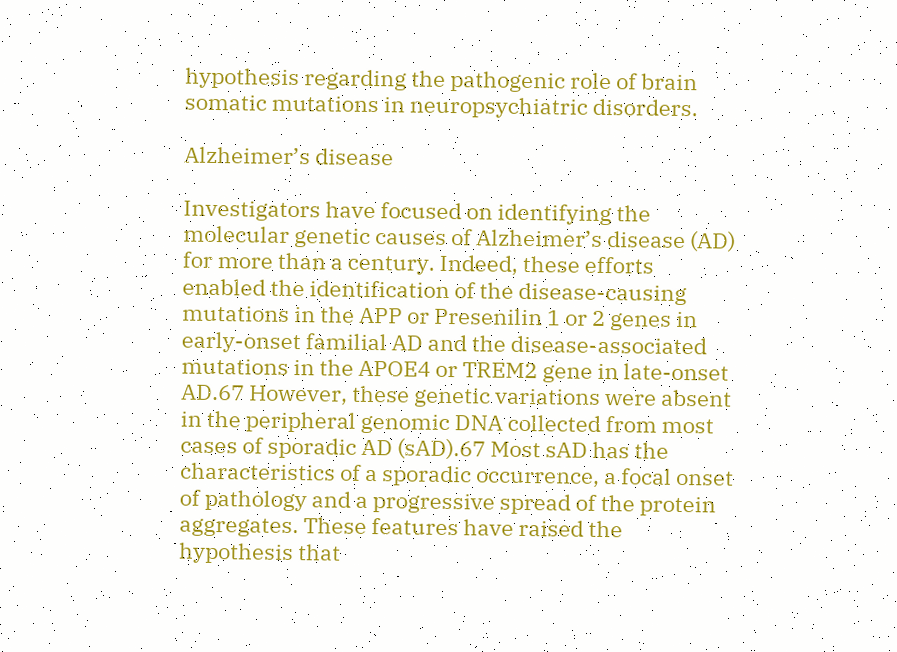hypothesis regarding the pathogenic role of brain somatic mutations in neuropsychiatric disorders.

Alzheimer’s disease

Investigators have focused on identifying the molecular genetic causes of Alzheimer’s disease (AD) for more than a century. Indeed, these efforts enabled the identification of the disease-causing mutations in the APP or Presenilin 1 or 2 genes in early-onset familial AD and the disease-associated mutations in the APOE4 or TREM2 gene in late-onset AD.67 However, these genetic variations were absent in the peripheral genomic DNA collected from most cases of sporadic AD (sAD).67 Most sAD has the characteristics of a sporadic occurrence, a focal onset of pathology and a progressive spread of the protein aggregates. These features have raised the hypothesis that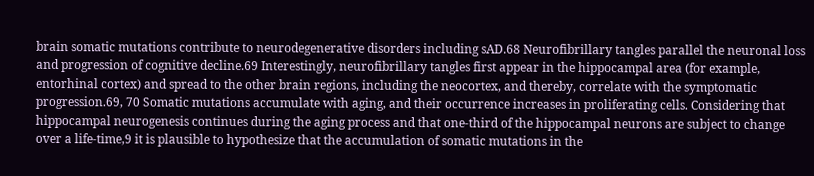brain somatic mutations contribute to neurodegenerative disorders including sAD.68 Neurofibrillary tangles parallel the neuronal loss and progression of cognitive decline.69 Interestingly, neurofibrillary tangles first appear in the hippocampal area (for example, entorhinal cortex) and spread to the other brain regions, including the neocortex, and thereby, correlate with the symptomatic progression.69, 70 Somatic mutations accumulate with aging, and their occurrence increases in proliferating cells. Considering that hippocampal neurogenesis continues during the aging process and that one-third of the hippocampal neurons are subject to change over a life-time,9 it is plausible to hypothesize that the accumulation of somatic mutations in the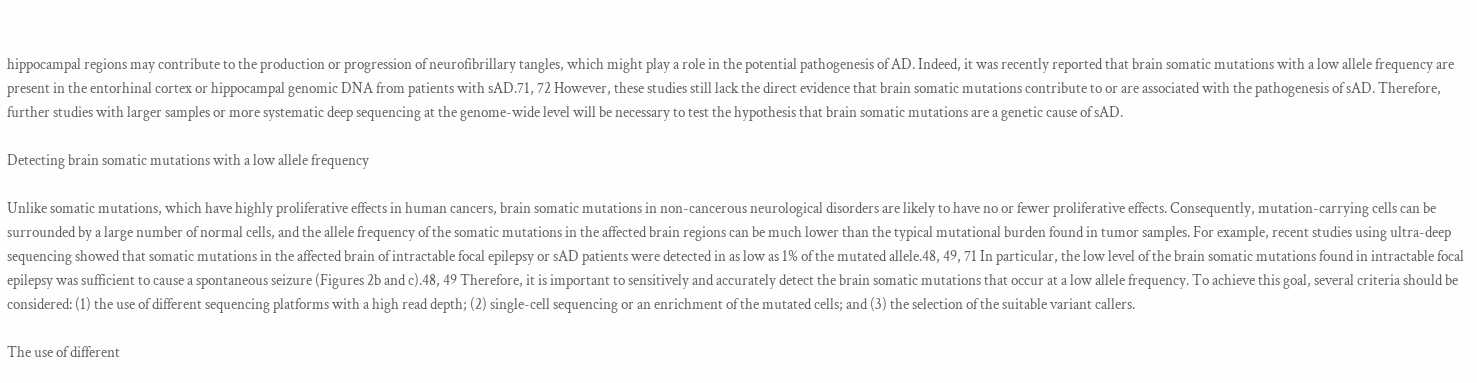hippocampal regions may contribute to the production or progression of neurofibrillary tangles, which might play a role in the potential pathogenesis of AD. Indeed, it was recently reported that brain somatic mutations with a low allele frequency are present in the entorhinal cortex or hippocampal genomic DNA from patients with sAD.71, 72 However, these studies still lack the direct evidence that brain somatic mutations contribute to or are associated with the pathogenesis of sAD. Therefore, further studies with larger samples or more systematic deep sequencing at the genome-wide level will be necessary to test the hypothesis that brain somatic mutations are a genetic cause of sAD.

Detecting brain somatic mutations with a low allele frequency

Unlike somatic mutations, which have highly proliferative effects in human cancers, brain somatic mutations in non-cancerous neurological disorders are likely to have no or fewer proliferative effects. Consequently, mutation-carrying cells can be surrounded by a large number of normal cells, and the allele frequency of the somatic mutations in the affected brain regions can be much lower than the typical mutational burden found in tumor samples. For example, recent studies using ultra-deep sequencing showed that somatic mutations in the affected brain of intractable focal epilepsy or sAD patients were detected in as low as 1% of the mutated allele.48, 49, 71 In particular, the low level of the brain somatic mutations found in intractable focal epilepsy was sufficient to cause a spontaneous seizure (Figures 2b and c).48, 49 Therefore, it is important to sensitively and accurately detect the brain somatic mutations that occur at a low allele frequency. To achieve this goal, several criteria should be considered: (1) the use of different sequencing platforms with a high read depth; (2) single-cell sequencing or an enrichment of the mutated cells; and (3) the selection of the suitable variant callers.

The use of different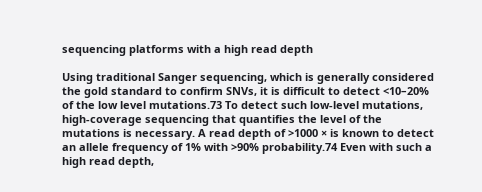sequencing platforms with a high read depth

Using traditional Sanger sequencing, which is generally considered the gold standard to confirm SNVs, it is difficult to detect <10–20% of the low level mutations.73 To detect such low-level mutations, high-coverage sequencing that quantifies the level of the mutations is necessary. A read depth of >1000 × is known to detect an allele frequency of 1% with >90% probability.74 Even with such a high read depth,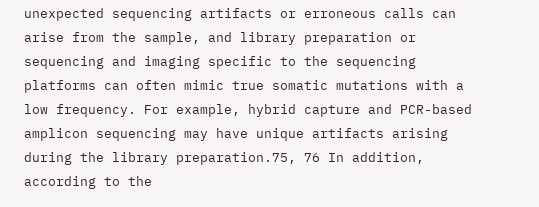unexpected sequencing artifacts or erroneous calls can arise from the sample, and library preparation or sequencing and imaging specific to the sequencing platforms can often mimic true somatic mutations with a low frequency. For example, hybrid capture and PCR-based amplicon sequencing may have unique artifacts arising during the library preparation.75, 76 In addition, according to the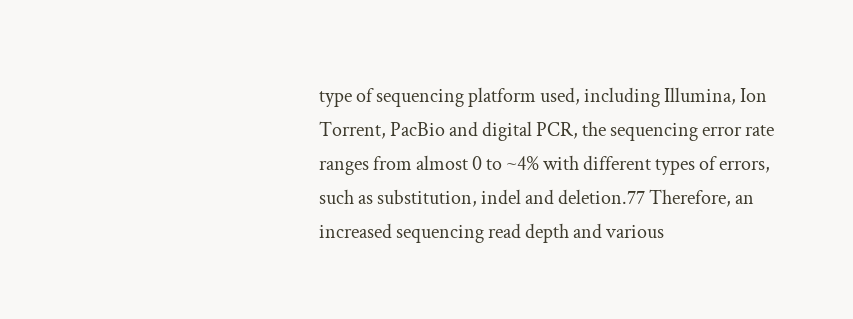type of sequencing platform used, including Illumina, Ion Torrent, PacBio and digital PCR, the sequencing error rate ranges from almost 0 to ~4% with different types of errors, such as substitution, indel and deletion.77 Therefore, an increased sequencing read depth and various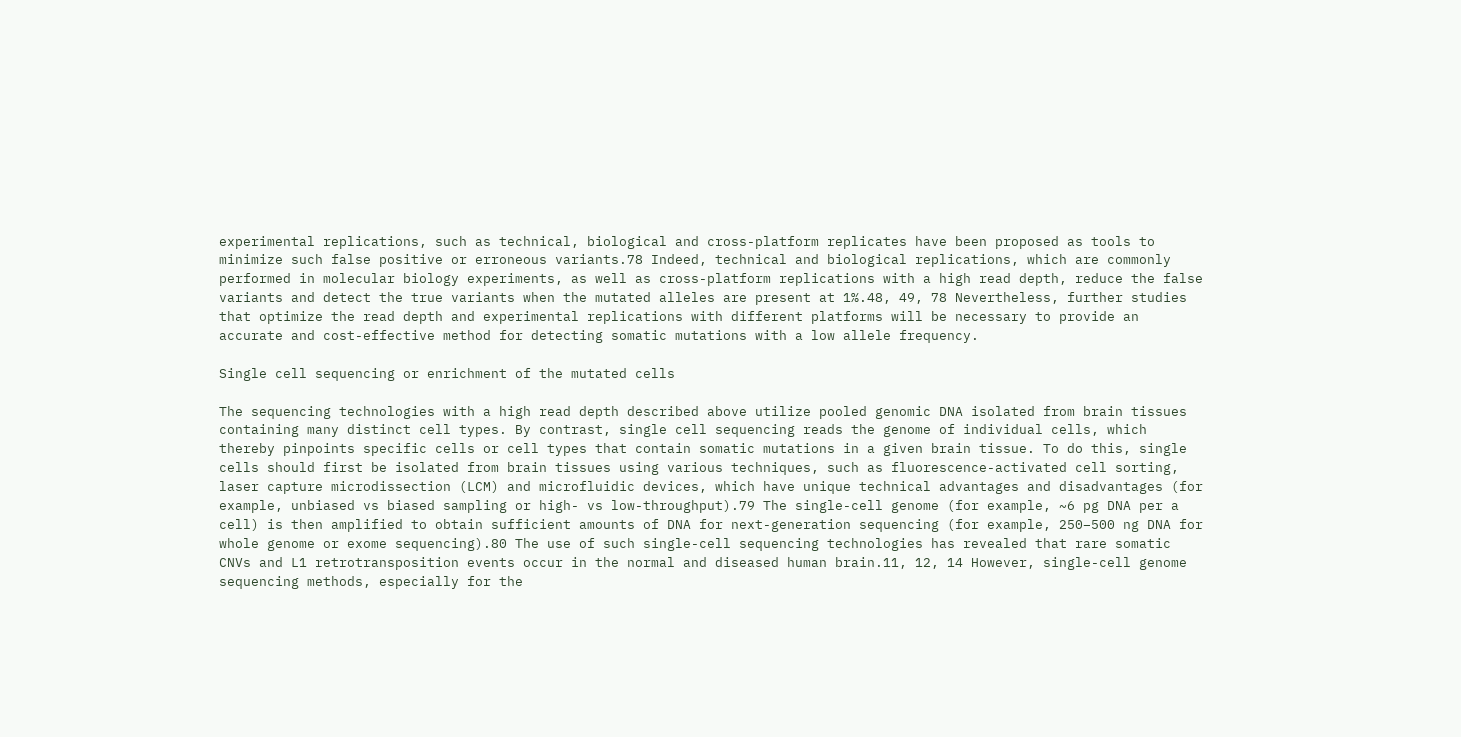experimental replications, such as technical, biological and cross-platform replicates have been proposed as tools to minimize such false positive or erroneous variants.78 Indeed, technical and biological replications, which are commonly performed in molecular biology experiments, as well as cross-platform replications with a high read depth, reduce the false variants and detect the true variants when the mutated alleles are present at 1%.48, 49, 78 Nevertheless, further studies that optimize the read depth and experimental replications with different platforms will be necessary to provide an accurate and cost-effective method for detecting somatic mutations with a low allele frequency.

Single cell sequencing or enrichment of the mutated cells

The sequencing technologies with a high read depth described above utilize pooled genomic DNA isolated from brain tissues containing many distinct cell types. By contrast, single cell sequencing reads the genome of individual cells, which thereby pinpoints specific cells or cell types that contain somatic mutations in a given brain tissue. To do this, single cells should first be isolated from brain tissues using various techniques, such as fluorescence-activated cell sorting, laser capture microdissection (LCM) and microfluidic devices, which have unique technical advantages and disadvantages (for example, unbiased vs biased sampling or high- vs low-throughput).79 The single-cell genome (for example, ~6 pg DNA per a cell) is then amplified to obtain sufficient amounts of DNA for next-generation sequencing (for example, 250–500 ng DNA for whole genome or exome sequencing).80 The use of such single-cell sequencing technologies has revealed that rare somatic CNVs and L1 retrotransposition events occur in the normal and diseased human brain.11, 12, 14 However, single-cell genome sequencing methods, especially for the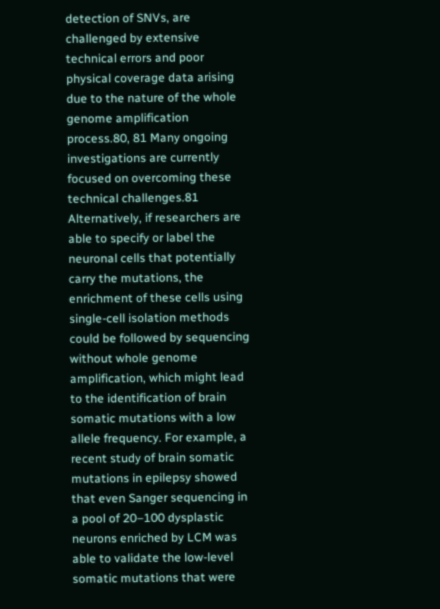detection of SNVs, are challenged by extensive technical errors and poor physical coverage data arising due to the nature of the whole genome amplification process.80, 81 Many ongoing investigations are currently focused on overcoming these technical challenges.81 Alternatively, if researchers are able to specify or label the neuronal cells that potentially carry the mutations, the enrichment of these cells using single-cell isolation methods could be followed by sequencing without whole genome amplification, which might lead to the identification of brain somatic mutations with a low allele frequency. For example, a recent study of brain somatic mutations in epilepsy showed that even Sanger sequencing in a pool of 20–100 dysplastic neurons enriched by LCM was able to validate the low-level somatic mutations that were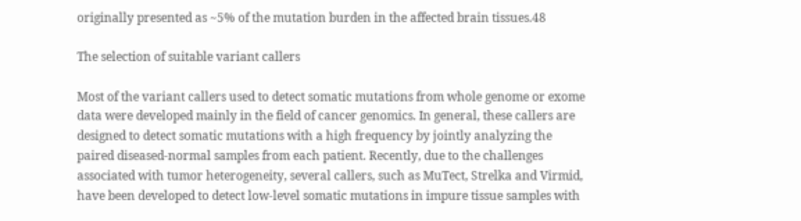originally presented as ~5% of the mutation burden in the affected brain tissues.48

The selection of suitable variant callers

Most of the variant callers used to detect somatic mutations from whole genome or exome data were developed mainly in the field of cancer genomics. In general, these callers are designed to detect somatic mutations with a high frequency by jointly analyzing the paired diseased-normal samples from each patient. Recently, due to the challenges associated with tumor heterogeneity, several callers, such as MuTect, Strelka and Virmid, have been developed to detect low-level somatic mutations in impure tissue samples with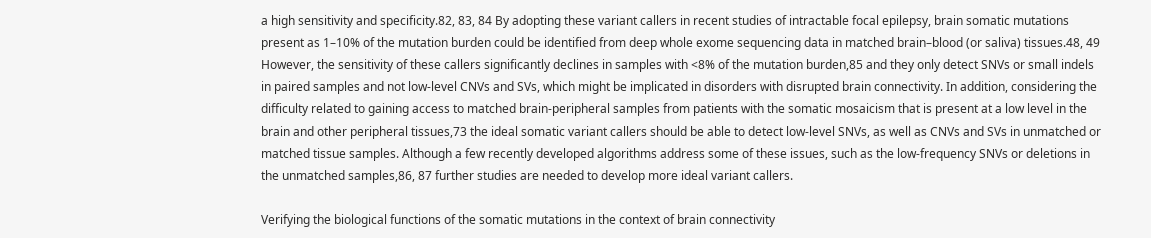a high sensitivity and specificity.82, 83, 84 By adopting these variant callers in recent studies of intractable focal epilepsy, brain somatic mutations present as 1–10% of the mutation burden could be identified from deep whole exome sequencing data in matched brain–blood (or saliva) tissues.48, 49 However, the sensitivity of these callers significantly declines in samples with <8% of the mutation burden,85 and they only detect SNVs or small indels in paired samples and not low-level CNVs and SVs, which might be implicated in disorders with disrupted brain connectivity. In addition, considering the difficulty related to gaining access to matched brain-peripheral samples from patients with the somatic mosaicism that is present at a low level in the brain and other peripheral tissues,73 the ideal somatic variant callers should be able to detect low-level SNVs, as well as CNVs and SVs in unmatched or matched tissue samples. Although a few recently developed algorithms address some of these issues, such as the low-frequency SNVs or deletions in the unmatched samples,86, 87 further studies are needed to develop more ideal variant callers.

Verifying the biological functions of the somatic mutations in the context of brain connectivity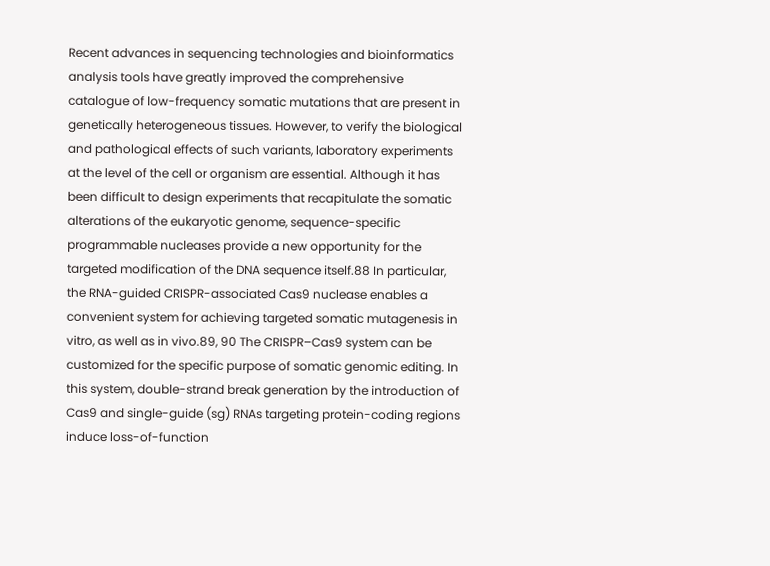Recent advances in sequencing technologies and bioinformatics analysis tools have greatly improved the comprehensive catalogue of low-frequency somatic mutations that are present in genetically heterogeneous tissues. However, to verify the biological and pathological effects of such variants, laboratory experiments at the level of the cell or organism are essential. Although it has been difficult to design experiments that recapitulate the somatic alterations of the eukaryotic genome, sequence-specific programmable nucleases provide a new opportunity for the targeted modification of the DNA sequence itself.88 In particular, the RNA-guided CRISPR-associated Cas9 nuclease enables a convenient system for achieving targeted somatic mutagenesis in vitro, as well as in vivo.89, 90 The CRISPR–Cas9 system can be customized for the specific purpose of somatic genomic editing. In this system, double-strand break generation by the introduction of Cas9 and single-guide (sg) RNAs targeting protein-coding regions induce loss-of-function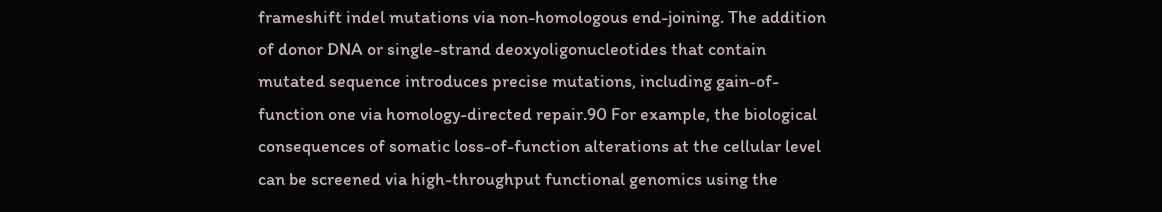frameshift indel mutations via non-homologous end-joining. The addition of donor DNA or single-strand deoxyoligonucleotides that contain mutated sequence introduces precise mutations, including gain-of-function one via homology-directed repair.90 For example, the biological consequences of somatic loss-of-function alterations at the cellular level can be screened via high-throughput functional genomics using the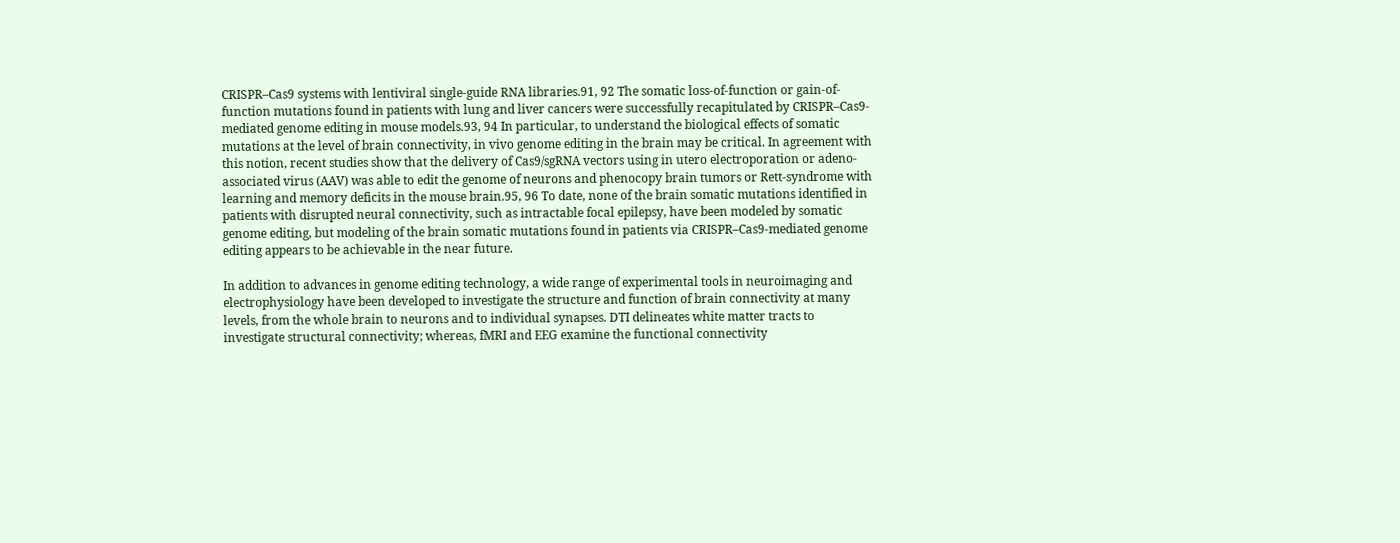CRISPR–Cas9 systems with lentiviral single-guide RNA libraries.91, 92 The somatic loss-of-function or gain-of-function mutations found in patients with lung and liver cancers were successfully recapitulated by CRISPR–Cas9-mediated genome editing in mouse models.93, 94 In particular, to understand the biological effects of somatic mutations at the level of brain connectivity, in vivo genome editing in the brain may be critical. In agreement with this notion, recent studies show that the delivery of Cas9/sgRNA vectors using in utero electroporation or adeno-associated virus (AAV) was able to edit the genome of neurons and phenocopy brain tumors or Rett-syndrome with learning and memory deficits in the mouse brain.95, 96 To date, none of the brain somatic mutations identified in patients with disrupted neural connectivity, such as intractable focal epilepsy, have been modeled by somatic genome editing, but modeling of the brain somatic mutations found in patients via CRISPR–Cas9-mediated genome editing appears to be achievable in the near future.

In addition to advances in genome editing technology, a wide range of experimental tools in neuroimaging and electrophysiology have been developed to investigate the structure and function of brain connectivity at many levels, from the whole brain to neurons and to individual synapses. DTI delineates white matter tracts to investigate structural connectivity; whereas, fMRI and EEG examine the functional connectivity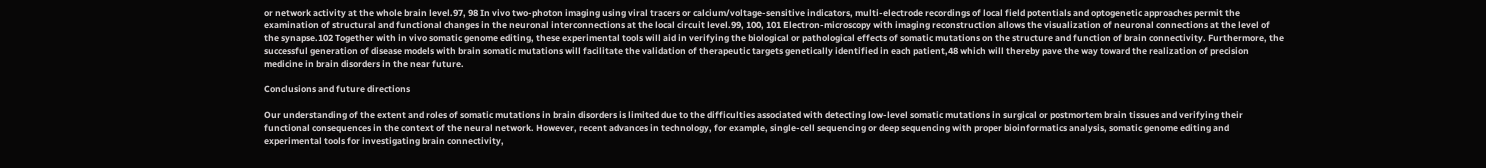or network activity at the whole brain level.97, 98 In vivo two-photon imaging using viral tracers or calcium/voltage-sensitive indicators, multi-electrode recordings of local field potentials and optogenetic approaches permit the examination of structural and functional changes in the neuronal interconnections at the local circuit level.99, 100, 101 Electron-microscopy with imaging reconstruction allows the visualization of neuronal connections at the level of the synapse.102 Together with in vivo somatic genome editing, these experimental tools will aid in verifying the biological or pathological effects of somatic mutations on the structure and function of brain connectivity. Furthermore, the successful generation of disease models with brain somatic mutations will facilitate the validation of therapeutic targets genetically identified in each patient,48 which will thereby pave the way toward the realization of precision medicine in brain disorders in the near future.

Conclusions and future directions

Our understanding of the extent and roles of somatic mutations in brain disorders is limited due to the difficulties associated with detecting low-level somatic mutations in surgical or postmortem brain tissues and verifying their functional consequences in the context of the neural network. However, recent advances in technology, for example, single-cell sequencing or deep sequencing with proper bioinformatics analysis, somatic genome editing and experimental tools for investigating brain connectivity,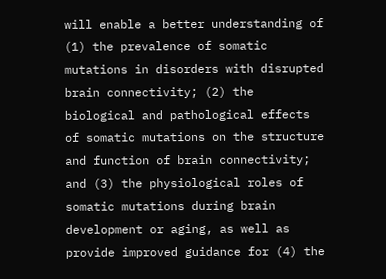will enable a better understanding of (1) the prevalence of somatic mutations in disorders with disrupted brain connectivity; (2) the biological and pathological effects of somatic mutations on the structure and function of brain connectivity; and (3) the physiological roles of somatic mutations during brain development or aging, as well as provide improved guidance for (4) the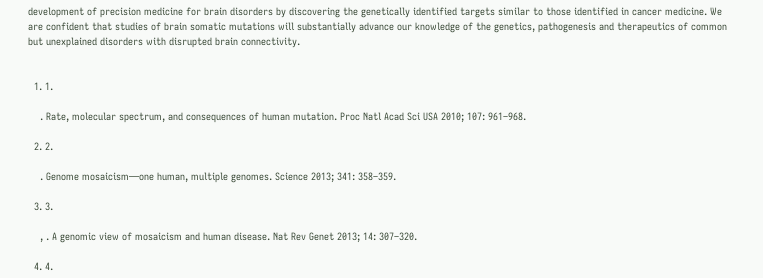development of precision medicine for brain disorders by discovering the genetically identified targets similar to those identified in cancer medicine. We are confident that studies of brain somatic mutations will substantially advance our knowledge of the genetics, pathogenesis and therapeutics of common but unexplained disorders with disrupted brain connectivity.


  1. 1.

    . Rate, molecular spectrum, and consequences of human mutation. Proc Natl Acad Sci USA 2010; 107: 961–968.

  2. 2.

    . Genome mosaicism—one human, multiple genomes. Science 2013; 341: 358–359.

  3. 3.

    , . A genomic view of mosaicism and human disease. Nat Rev Genet 2013; 14: 307–320.

  4. 4.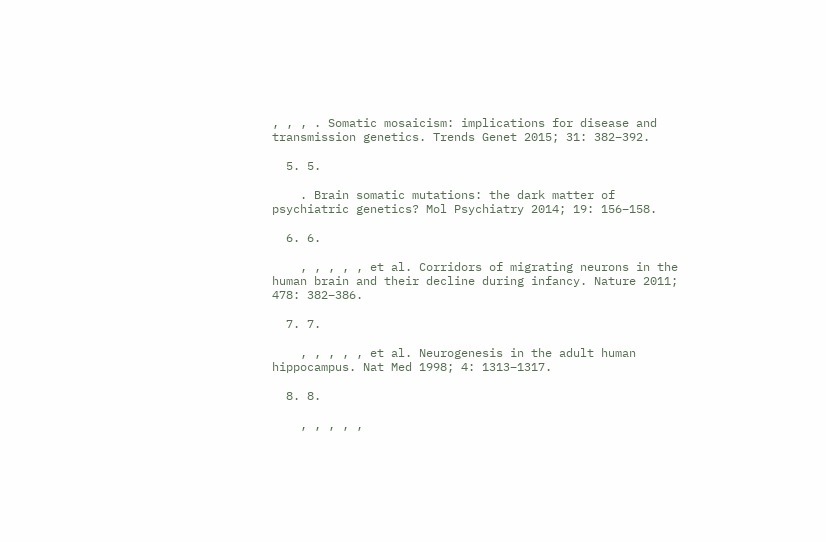, , , . Somatic mosaicism: implications for disease and transmission genetics. Trends Genet 2015; 31: 382–392.

  5. 5.

    . Brain somatic mutations: the dark matter of psychiatric genetics? Mol Psychiatry 2014; 19: 156–158.

  6. 6.

    , , , , , et al. Corridors of migrating neurons in the human brain and their decline during infancy. Nature 2011; 478: 382–386.

  7. 7.

    , , , , , et al. Neurogenesis in the adult human hippocampus. Nat Med 1998; 4: 1313–1317.

  8. 8.

    , , , , ,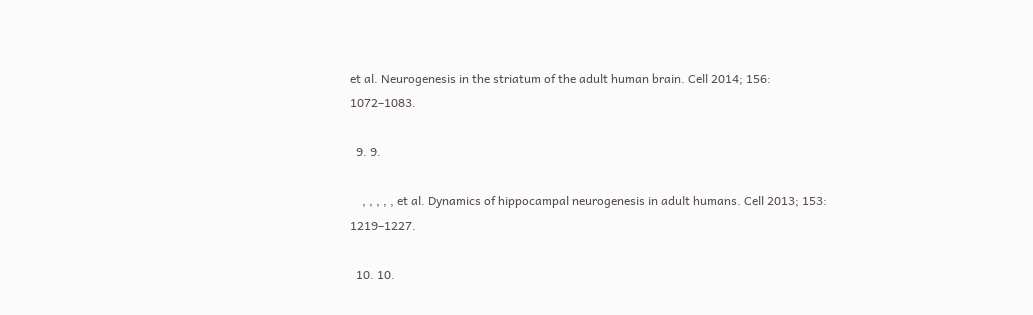et al. Neurogenesis in the striatum of the adult human brain. Cell 2014; 156: 1072–1083.

  9. 9.

    , , , , , et al. Dynamics of hippocampal neurogenesis in adult humans. Cell 2013; 153: 1219–1227.

  10. 10.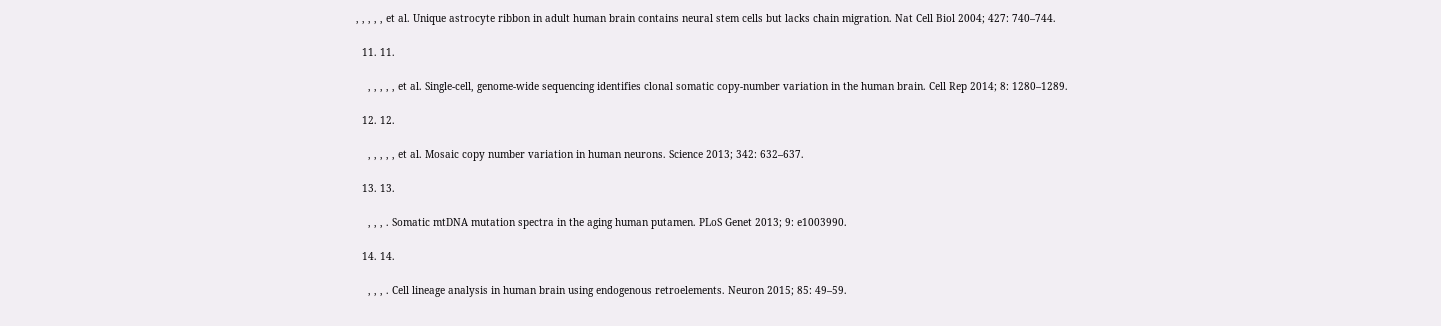, , , , , et al. Unique astrocyte ribbon in adult human brain contains neural stem cells but lacks chain migration. Nat Cell Biol 2004; 427: 740–744.

  11. 11.

    , , , , , et al. Single-cell, genome-wide sequencing identifies clonal somatic copy-number variation in the human brain. Cell Rep 2014; 8: 1280–1289.

  12. 12.

    , , , , , et al. Mosaic copy number variation in human neurons. Science 2013; 342: 632–637.

  13. 13.

    , , , . Somatic mtDNA mutation spectra in the aging human putamen. PLoS Genet 2013; 9: e1003990.

  14. 14.

    , , , . Cell lineage analysis in human brain using endogenous retroelements. Neuron 2015; 85: 49–59.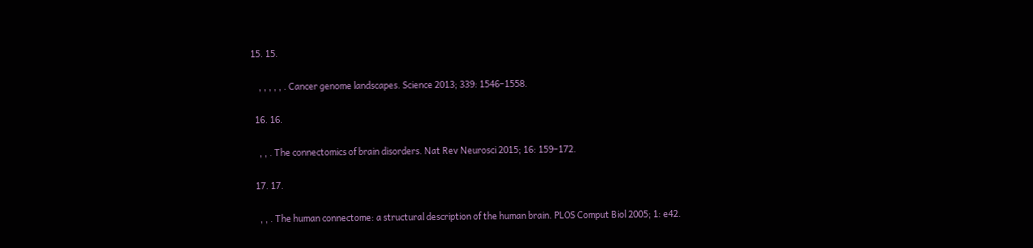15. 15.

    , , , , , . Cancer genome landscapes. Science 2013; 339: 1546–1558.

  16. 16.

    , , . The connectomics of brain disorders. Nat Rev Neurosci 2015; 16: 159–172.

  17. 17.

    , , . The human connectome: a structural description of the human brain. PLOS Comput Biol 2005; 1: e42.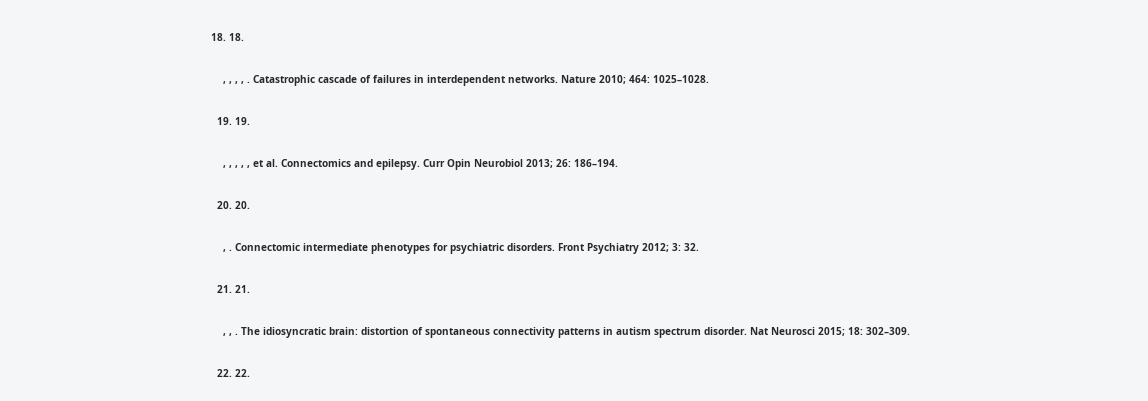18. 18.

    , , , , . Catastrophic cascade of failures in interdependent networks. Nature 2010; 464: 1025–1028.

  19. 19.

    , , , , , et al. Connectomics and epilepsy. Curr Opin Neurobiol 2013; 26: 186–194.

  20. 20.

    , . Connectomic intermediate phenotypes for psychiatric disorders. Front Psychiatry 2012; 3: 32.

  21. 21.

    , , . The idiosyncratic brain: distortion of spontaneous connectivity patterns in autism spectrum disorder. Nat Neurosci 2015; 18: 302–309.

  22. 22.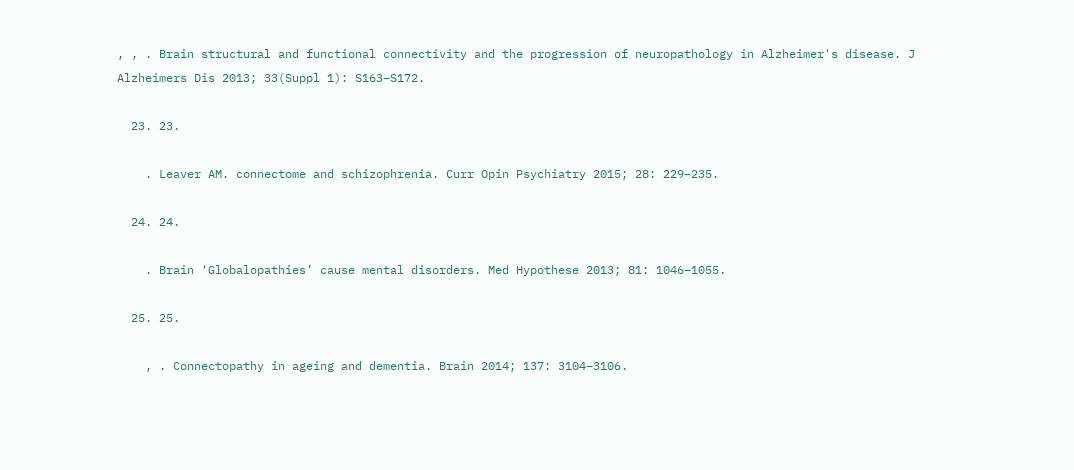, , . Brain structural and functional connectivity and the progression of neuropathology in Alzheimer's disease. J Alzheimers Dis 2013; 33(Suppl 1): S163–S172.

  23. 23.

    . Leaver AM. connectome and schizophrenia. Curr Opin Psychiatry 2015; 28: 229–235.

  24. 24.

    . Brain ‘Globalopathies’ cause mental disorders. Med Hypothese 2013; 81: 1046–1055.

  25. 25.

    , . Connectopathy in ageing and dementia. Brain 2014; 137: 3104–3106.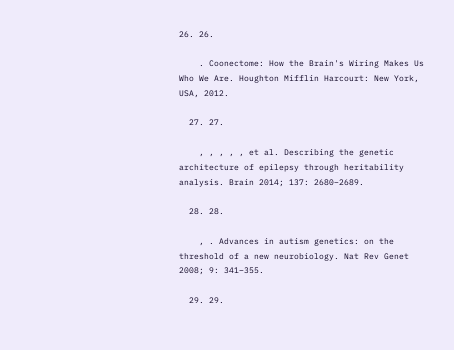26. 26.

    . Coonectome: How the Brain's Wiring Makes Us Who We Are. Houghton Mifflin Harcourt: New York, USA, 2012.

  27. 27.

    , , , , , et al. Describing the genetic architecture of epilepsy through heritability analysis. Brain 2014; 137: 2680–2689.

  28. 28.

    , . Advances in autism genetics: on the threshold of a new neurobiology. Nat Rev Genet 2008; 9: 341–355.

  29. 29.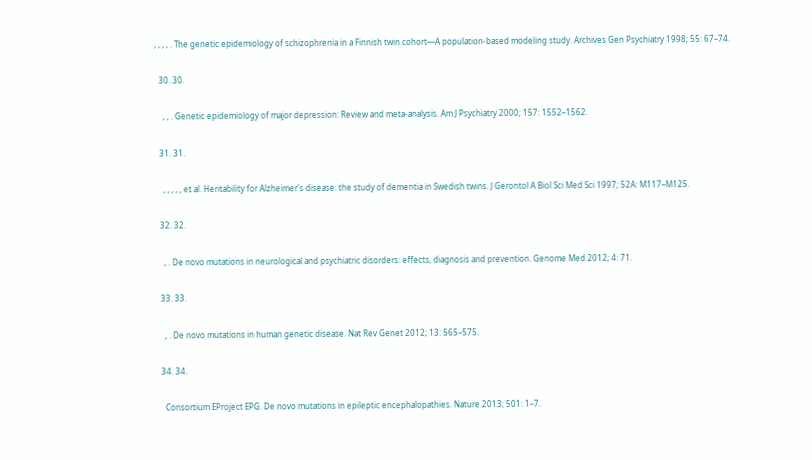, , , , . The genetic epidemiology of schizophrenia in a Finnish twin cohort—A population-based modeling study. Archives Gen Psychiatry 1998; 55: 67–74.

  30. 30.

    , , . Genetic epidemiology of major depression: Review and meta-analysis. Am J Psychiatry 2000; 157: 1552–1562.

  31. 31.

    , , , , , et al. Heritability for Alzheimer's disease: the study of dementia in Swedish twins. J Gerontol A Biol Sci Med Sci 1997; 52A: M117–M125.

  32. 32.

    , . De novo mutations in neurological and psychiatric disorders: effects, diagnosis and prevention. Genome Med 2012; 4: 71.

  33. 33.

    , . De novo mutations in human genetic disease. Nat Rev Genet 2012; 13: 565–575.

  34. 34.

    Consortium EProject EPG. De novo mutations in epileptic encephalopathies. Nature 2013; 501: 1–7.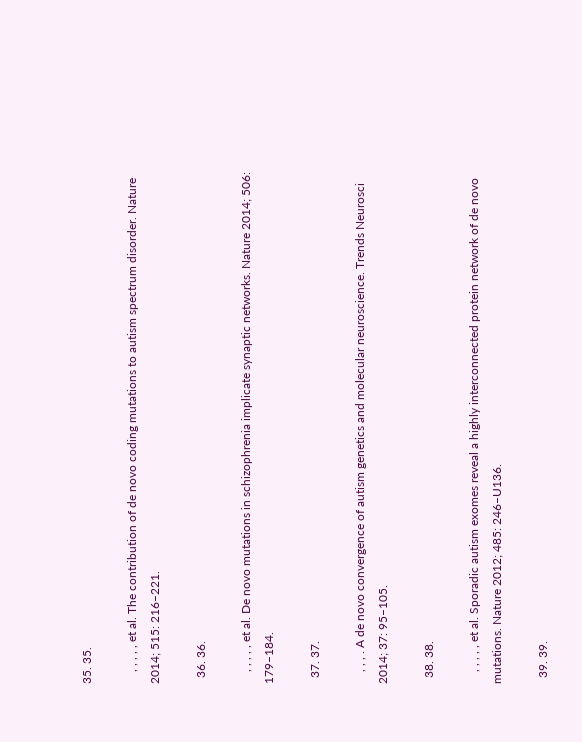35. 35.

    , , , , , et al. The contribution of de novo coding mutations to autism spectrum disorder. Nature 2014; 515: 216–221.

  36. 36.

    , , , , , et al. De novo mutations in schizophrenia implicate synaptic networks. Nature 2014; 506: 179–184.

  37. 37.

    , , , . A de novo convergence of autism genetics and molecular neuroscience. Trends Neurosci 2014; 37: 95–105.

  38. 38.

    , , , , , et al. Sporadic autism exomes reveal a highly interconnected protein network of de novo mutations. Nature 2012; 485: 246–U136.

  39. 39.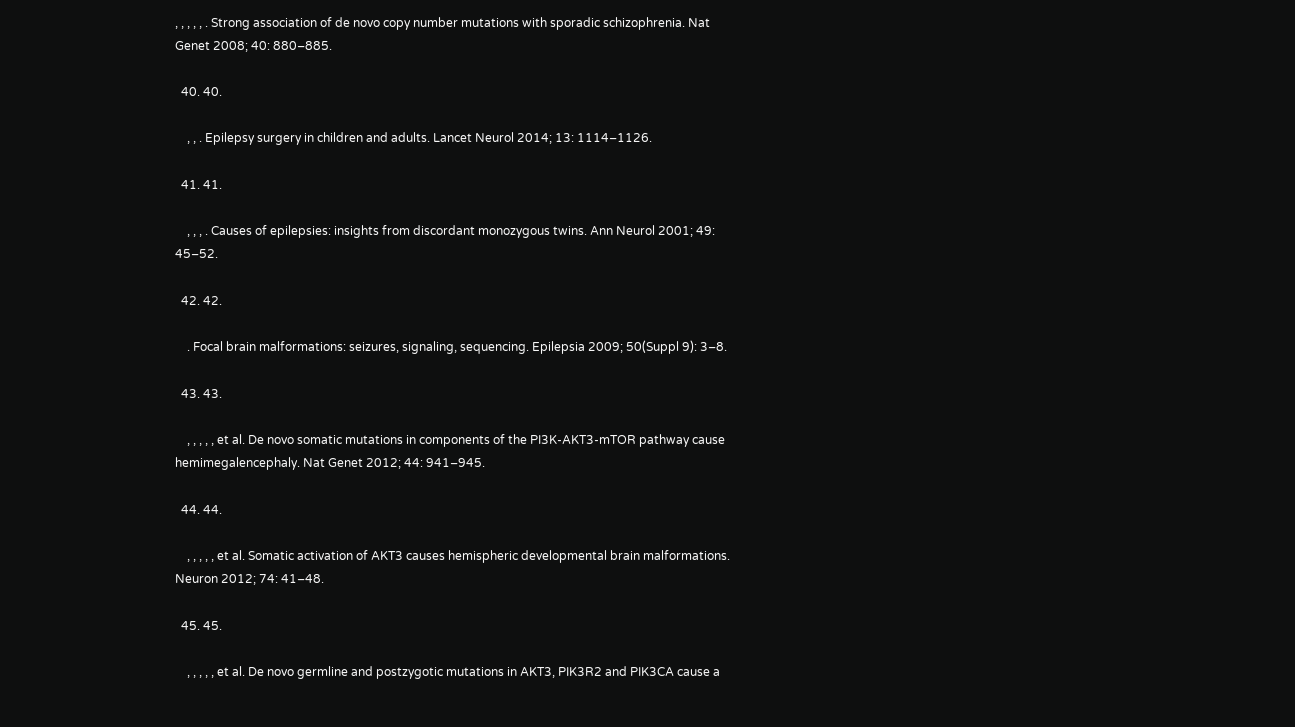, , , , , . Strong association of de novo copy number mutations with sporadic schizophrenia. Nat Genet 2008; 40: 880–885.

  40. 40.

    , , . Epilepsy surgery in children and adults. Lancet Neurol 2014; 13: 1114–1126.

  41. 41.

    , , , . Causes of epilepsies: insights from discordant monozygous twins. Ann Neurol 2001; 49: 45–52.

  42. 42.

    . Focal brain malformations: seizures, signaling, sequencing. Epilepsia 2009; 50(Suppl 9): 3–8.

  43. 43.

    , , , , , et al. De novo somatic mutations in components of the PI3K-AKT3-mTOR pathway cause hemimegalencephaly. Nat Genet 2012; 44: 941–945.

  44. 44.

    , , , , , et al. Somatic activation of AKT3 causes hemispheric developmental brain malformations. Neuron 2012; 74: 41–48.

  45. 45.

    , , , , , et al. De novo germline and postzygotic mutations in AKT3, PIK3R2 and PIK3CA cause a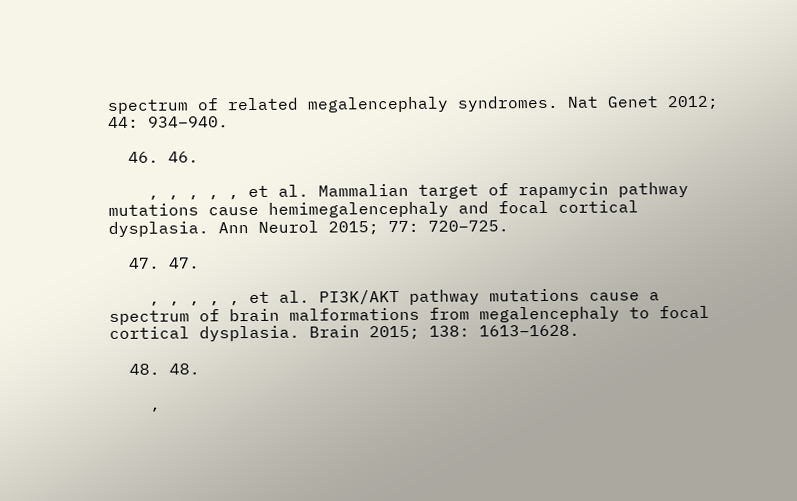spectrum of related megalencephaly syndromes. Nat Genet 2012; 44: 934–940.

  46. 46.

    , , , , , et al. Mammalian target of rapamycin pathway mutations cause hemimegalencephaly and focal cortical dysplasia. Ann Neurol 2015; 77: 720–725.

  47. 47.

    , , , , , et al. PI3K/AKT pathway mutations cause a spectrum of brain malformations from megalencephaly to focal cortical dysplasia. Brain 2015; 138: 1613–1628.

  48. 48.

    ,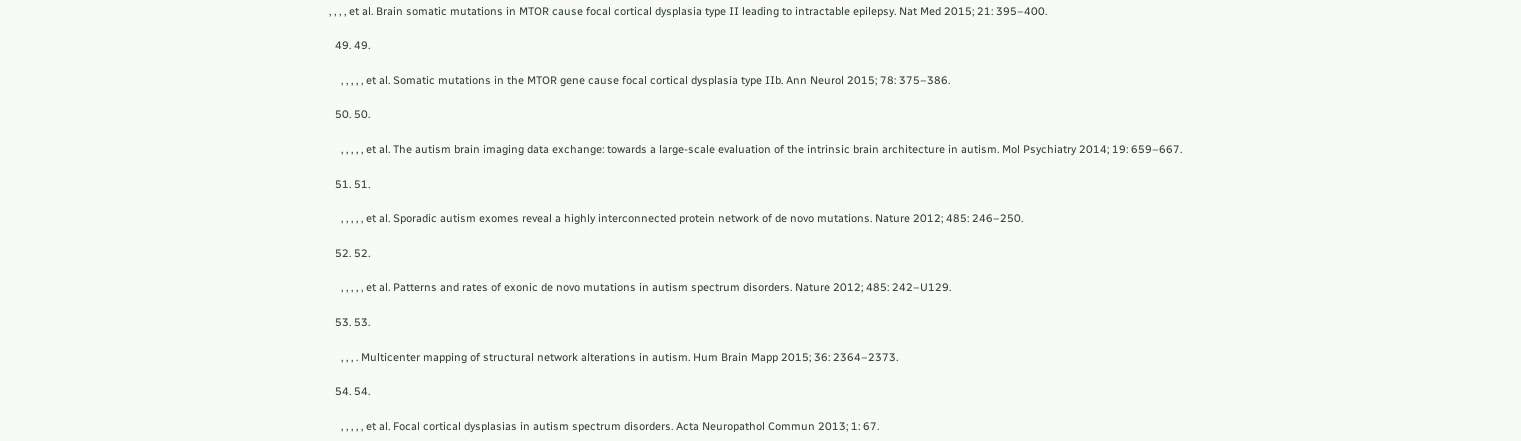, , , , et al. Brain somatic mutations in MTOR cause focal cortical dysplasia type II leading to intractable epilepsy. Nat Med 2015; 21: 395–400.

  49. 49.

    , , , , , et al. Somatic mutations in the MTOR gene cause focal cortical dysplasia type IIb. Ann Neurol 2015; 78: 375–386.

  50. 50.

    , , , , , et al. The autism brain imaging data exchange: towards a large-scale evaluation of the intrinsic brain architecture in autism. Mol Psychiatry 2014; 19: 659–667.

  51. 51.

    , , , , , et al. Sporadic autism exomes reveal a highly interconnected protein network of de novo mutations. Nature 2012; 485: 246–250.

  52. 52.

    , , , , , et al. Patterns and rates of exonic de novo mutations in autism spectrum disorders. Nature 2012; 485: 242–U129.

  53. 53.

    , , , . Multicenter mapping of structural network alterations in autism. Hum Brain Mapp 2015; 36: 2364–2373.

  54. 54.

    , , , , , et al. Focal cortical dysplasias in autism spectrum disorders. Acta Neuropathol Commun 2013; 1: 67.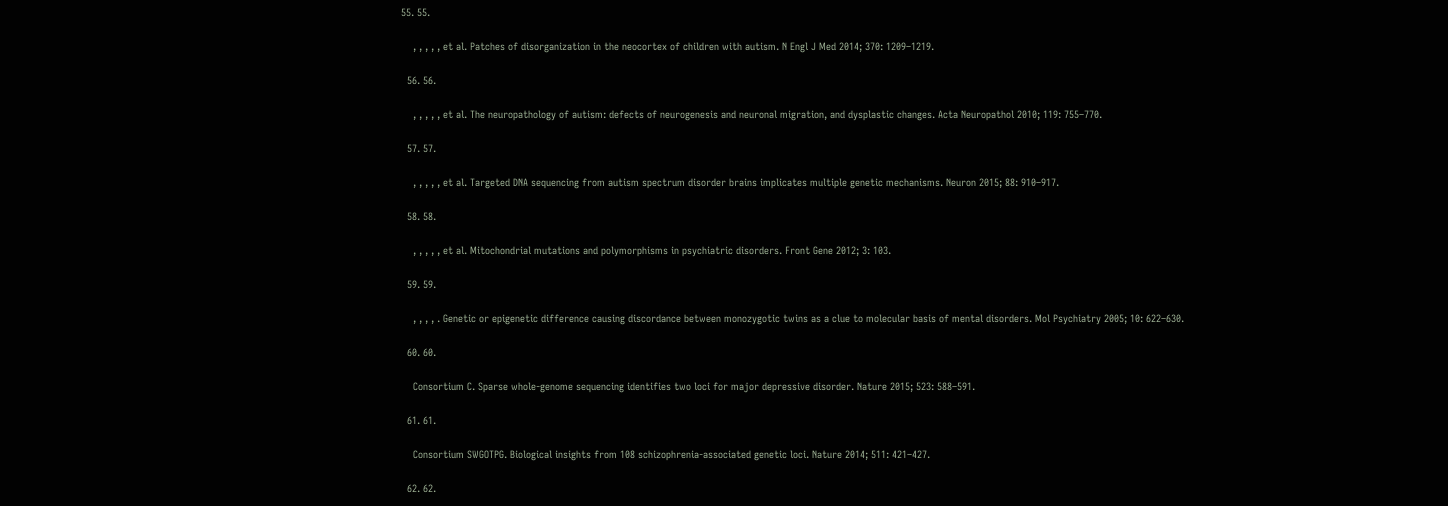55. 55.

    , , , , , et al. Patches of disorganization in the neocortex of children with autism. N Engl J Med 2014; 370: 1209–1219.

  56. 56.

    , , , , , et al. The neuropathology of autism: defects of neurogenesis and neuronal migration, and dysplastic changes. Acta Neuropathol 2010; 119: 755–770.

  57. 57.

    , , , , , et al. Targeted DNA sequencing from autism spectrum disorder brains implicates multiple genetic mechanisms. Neuron 2015; 88: 910–917.

  58. 58.

    , , , , , et al. Mitochondrial mutations and polymorphisms in psychiatric disorders. Front Gene 2012; 3: 103.

  59. 59.

    , , , , . Genetic or epigenetic difference causing discordance between monozygotic twins as a clue to molecular basis of mental disorders. Mol Psychiatry 2005; 10: 622–630.

  60. 60.

    Consortium C. Sparse whole-genome sequencing identifies two loci for major depressive disorder. Nature 2015; 523: 588–591.

  61. 61.

    Consortium SWGOTPG. Biological insights from 108 schizophrenia-associated genetic loci. Nature 2014; 511: 421–427.

  62. 62.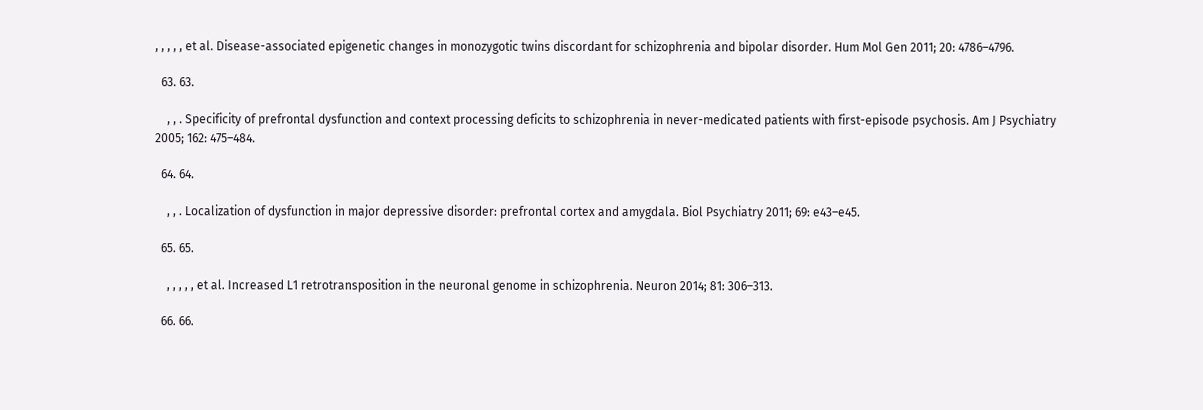, , , , , et al. Disease-associated epigenetic changes in monozygotic twins discordant for schizophrenia and bipolar disorder. Hum Mol Gen 2011; 20: 4786–4796.

  63. 63.

    , , . Specificity of prefrontal dysfunction and context processing deficits to schizophrenia in never-medicated patients with first-episode psychosis. Am J Psychiatry 2005; 162: 475–484.

  64. 64.

    , , . Localization of dysfunction in major depressive disorder: prefrontal cortex and amygdala. Biol Psychiatry 2011; 69: e43–e45.

  65. 65.

    , , , , , et al. Increased L1 retrotransposition in the neuronal genome in schizophrenia. Neuron 2014; 81: 306–313.

  66. 66.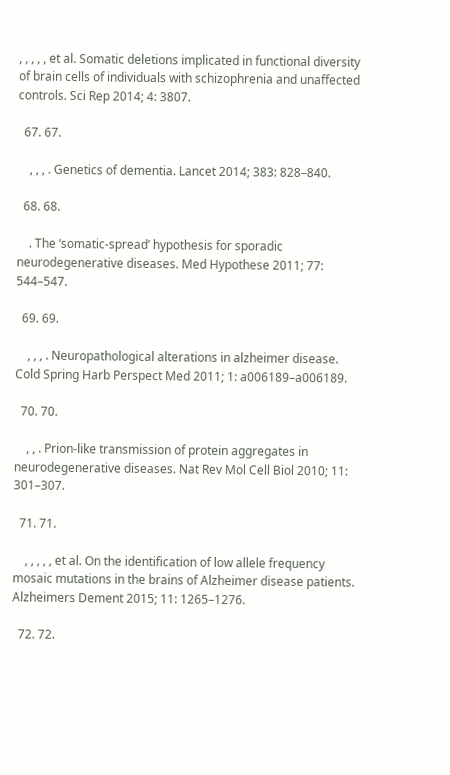, , , , , et al. Somatic deletions implicated in functional diversity of brain cells of individuals with schizophrenia and unaffected controls. Sci Rep 2014; 4: 3807.

  67. 67.

    , , , . Genetics of dementia. Lancet 2014; 383: 828–840.

  68. 68.

    . The ‘somatic-spread’ hypothesis for sporadic neurodegenerative diseases. Med Hypothese 2011; 77: 544–547.

  69. 69.

    , , , . Neuropathological alterations in alzheimer disease. Cold Spring Harb Perspect Med 2011; 1: a006189–a006189.

  70. 70.

    , , . Prion-like transmission of protein aggregates in neurodegenerative diseases. Nat Rev Mol Cell Biol 2010; 11: 301–307.

  71. 71.

    , , , , , et al. On the identification of low allele frequency mosaic mutations in the brains of Alzheimer disease patients. Alzheimers Dement 2015; 11: 1265–1276.

  72. 72.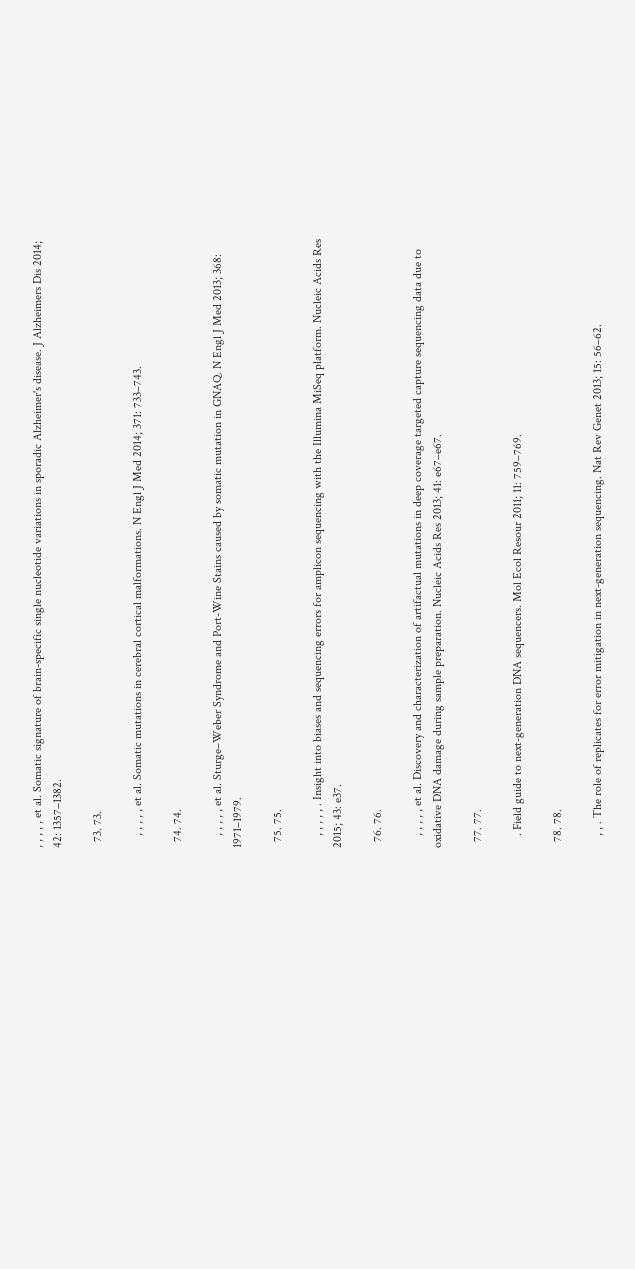, , , , , et al. Somatic signature of brain-specific single nucleotide variations in sporadic Alzheimer's disease. J Alzheimers Dis 2014; 42: 1357–1382.

  73. 73.

    , , , , , et al. Somatic mutations in cerebral cortical malformations. N Engl J Med 2014; 371: 733–743.

  74. 74.

    , , , , , et al. Sturge–Weber Syndrome and Port-Wine Stains caused by somatic mutation in GNAQ. N Engl J Med 2013; 368: 1971–1979.

  75. 75.

    , , , , , . Insight into biases and sequencing errors for amplicon sequencing with the Illumina MiSeq platform. Nucleic Acids Res 2015; 43: e37.

  76. 76.

    , , , , , et al. Discovery and characterization of artifactual mutations in deep coverage targeted capture sequencing data due to oxidative DNA damage during sample preparation. Nucleic Acids Res 2013; 41: e67–e67.

  77. 77.

    . Field guide to next‐generation DNA sequencers. Mol Ecol Resour 2011; 11: 759–769.

  78. 78.

    , , . The role of replicates for error mitigation in next-generation sequencing. Nat Rev Genet 2013; 15: 56–62.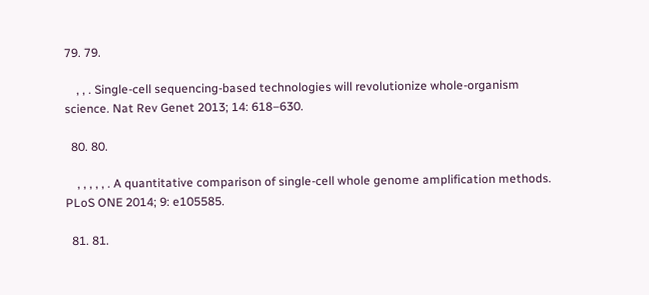79. 79.

    , , . Single-cell sequencing-based technologies will revolutionize whole-organism science. Nat Rev Genet 2013; 14: 618–630.

  80. 80.

    , , , , , . A quantitative comparison of single-cell whole genome amplification methods. PLoS ONE 2014; 9: e105585.

  81. 81.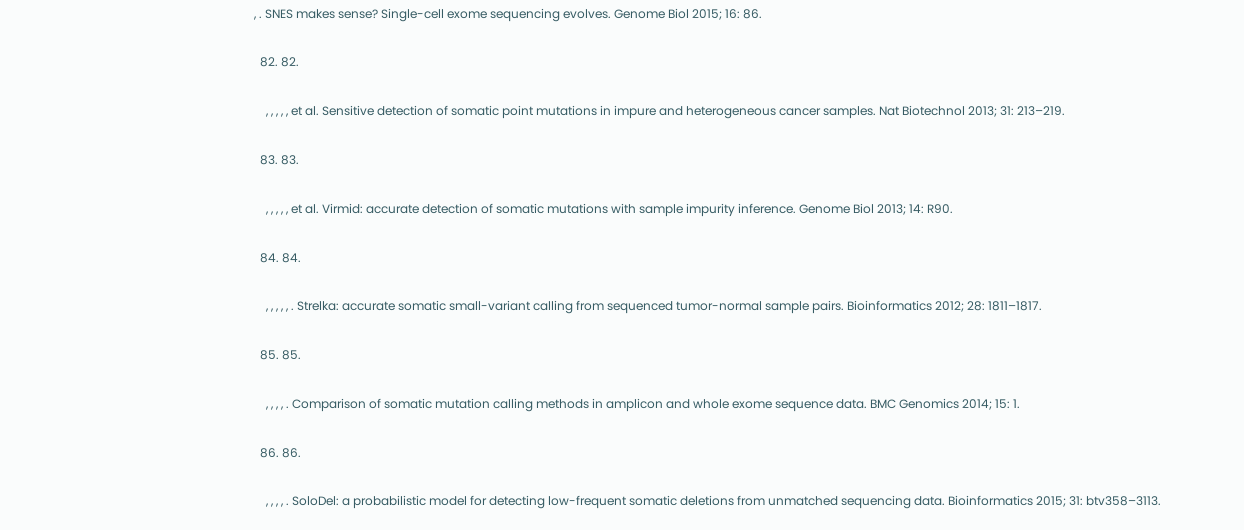, . SNES makes sense? Single-cell exome sequencing evolves. Genome Biol 2015; 16: 86.

  82. 82.

    , , , , , et al. Sensitive detection of somatic point mutations in impure and heterogeneous cancer samples. Nat Biotechnol 2013; 31: 213–219.

  83. 83.

    , , , , , et al. Virmid: accurate detection of somatic mutations with sample impurity inference. Genome Biol 2013; 14: R90.

  84. 84.

    , , , , , . Strelka: accurate somatic small-variant calling from sequenced tumor-normal sample pairs. Bioinformatics 2012; 28: 1811–1817.

  85. 85.

    , , , , . Comparison of somatic mutation calling methods in amplicon and whole exome sequence data. BMC Genomics 2014; 15: 1.

  86. 86.

    , , , , . SoloDel: a probabilistic model for detecting low-frequent somatic deletions from unmatched sequencing data. Bioinformatics 2015; 31: btv358–3113.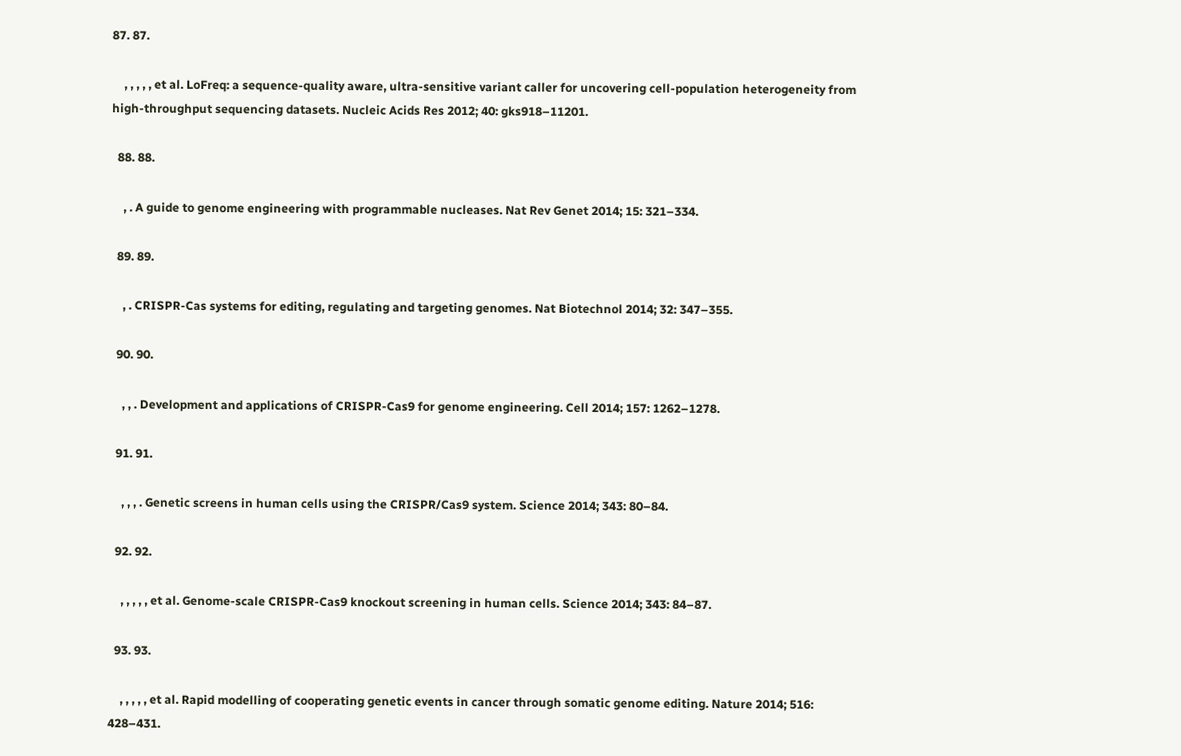87. 87.

    , , , , , et al. LoFreq: a sequence-quality aware, ultra-sensitive variant caller for uncovering cell-population heterogeneity from high-throughput sequencing datasets. Nucleic Acids Res 2012; 40: gks918–11201.

  88. 88.

    , . A guide to genome engineering with programmable nucleases. Nat Rev Genet 2014; 15: 321–334.

  89. 89.

    , . CRISPR-Cas systems for editing, regulating and targeting genomes. Nat Biotechnol 2014; 32: 347–355.

  90. 90.

    , , . Development and applications of CRISPR-Cas9 for genome engineering. Cell 2014; 157: 1262–1278.

  91. 91.

    , , , . Genetic screens in human cells using the CRISPR/Cas9 system. Science 2014; 343: 80–84.

  92. 92.

    , , , , , et al. Genome-scale CRISPR-Cas9 knockout screening in human cells. Science 2014; 343: 84–87.

  93. 93.

    , , , , , et al. Rapid modelling of cooperating genetic events in cancer through somatic genome editing. Nature 2014; 516: 428–431.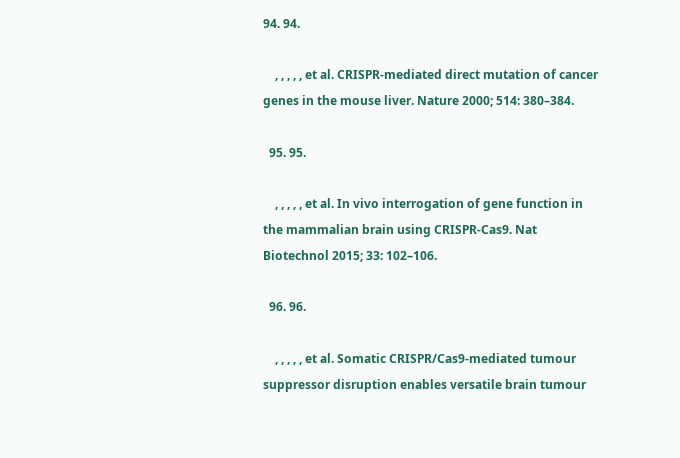94. 94.

    , , , , , et al. CRISPR-mediated direct mutation of cancer genes in the mouse liver. Nature 2000; 514: 380–384.

  95. 95.

    , , , , , et al. In vivo interrogation of gene function in the mammalian brain using CRISPR-Cas9. Nat Biotechnol 2015; 33: 102–106.

  96. 96.

    , , , , , et al. Somatic CRISPR/Cas9-mediated tumour suppressor disruption enables versatile brain tumour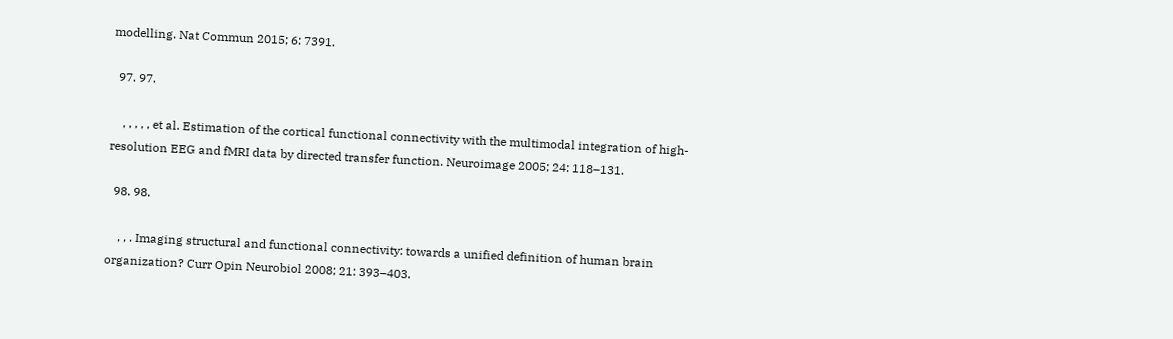modelling. Nat Commun 2015; 6: 7391.

  97. 97.

    , , , , , et al. Estimation of the cortical functional connectivity with the multimodal integration of high-resolution EEG and fMRI data by directed transfer function. Neuroimage 2005; 24: 118–131.

  98. 98.

    , , . Imaging structural and functional connectivity: towards a unified definition of human brain organization? Curr Opin Neurobiol 2008; 21: 393–403.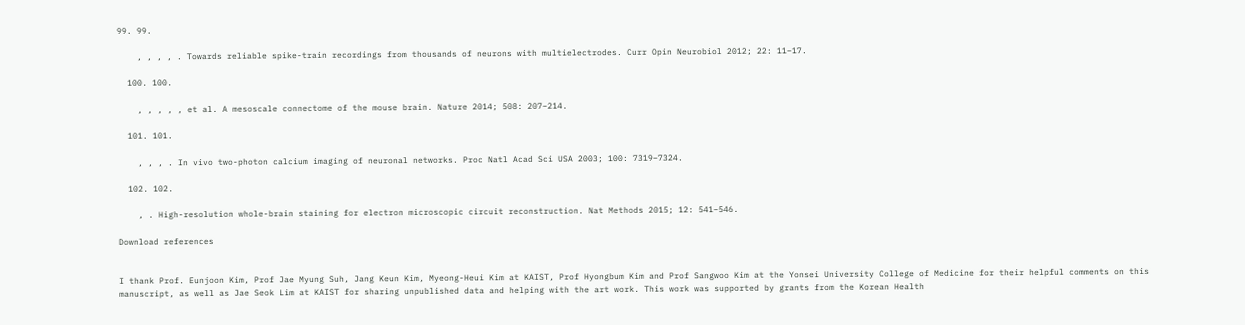99. 99.

    , , , , . Towards reliable spike-train recordings from thousands of neurons with multielectrodes. Curr Opin Neurobiol 2012; 22: 11–17.

  100. 100.

    , , , , , et al. A mesoscale connectome of the mouse brain. Nature 2014; 508: 207–214.

  101. 101.

    , , , . In vivo two-photon calcium imaging of neuronal networks. Proc Natl Acad Sci USA 2003; 100: 7319–7324.

  102. 102.

    , . High-resolution whole-brain staining for electron microscopic circuit reconstruction. Nat Methods 2015; 12: 541–546.

Download references


I thank Prof. Eunjoon Kim, Prof Jae Myung Suh, Jang Keun Kim, Myeong-Heui Kim at KAIST, Prof Hyongbum Kim and Prof Sangwoo Kim at the Yonsei University College of Medicine for their helpful comments on this manuscript, as well as Jae Seok Lim at KAIST for sharing unpublished data and helping with the art work. This work was supported by grants from the Korean Health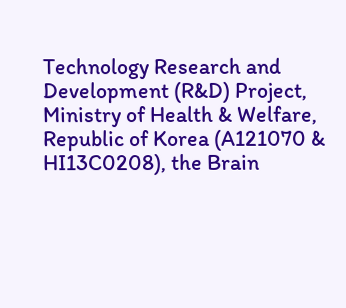Technology Research and Development (R&D) Project, Ministry of Health & Welfare, Republic of Korea (A121070 & HI13C0208), the Brain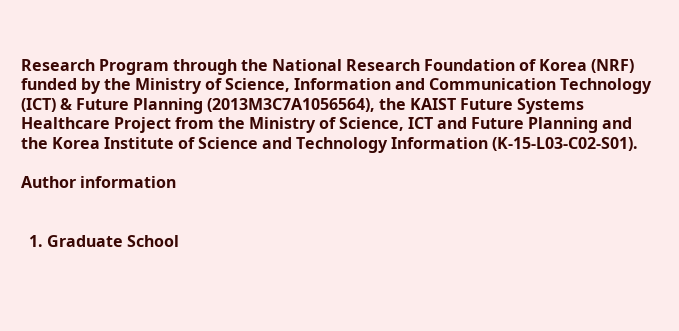Research Program through the National Research Foundation of Korea (NRF) funded by the Ministry of Science, Information and Communication Technology (ICT) & Future Planning (2013M3C7A1056564), the KAIST Future Systems Healthcare Project from the Ministry of Science, ICT and Future Planning and the Korea Institute of Science and Technology Information (K-15-L03-C02-S01).

Author information


  1. Graduate School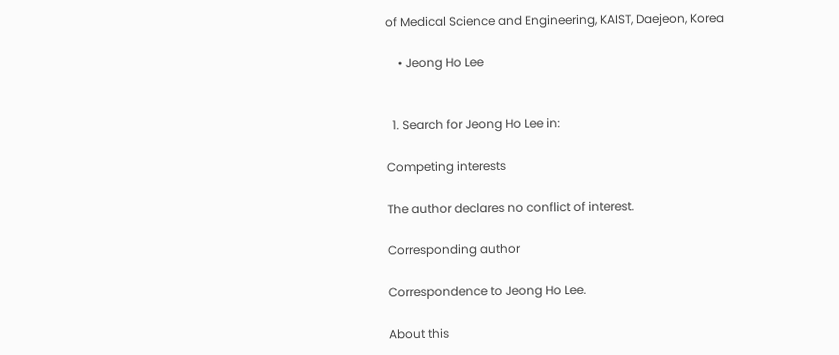of Medical Science and Engineering, KAIST, Daejeon, Korea

    • Jeong Ho Lee


  1. Search for Jeong Ho Lee in:

Competing interests

The author declares no conflict of interest.

Corresponding author

Correspondence to Jeong Ho Lee.

About this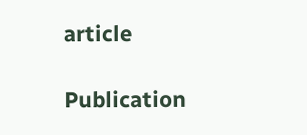article

Publication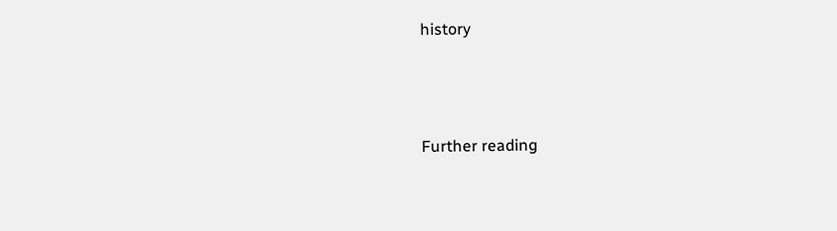history





Further reading